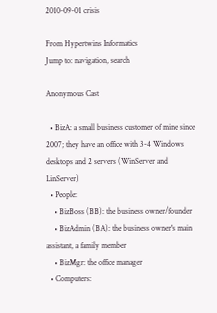2010-09-01 crisis

From Hypertwins Informatics
Jump to: navigation, search

Anonymous Cast

  • BizA: a small business customer of mine since 2007; they have an office with 3-4 Windows desktops and 2 servers (WinServer and LinServer)
  • People:
    • BizBoss (BB): the business owner/founder
    • BizAdmin (BA): the business owner's main assistant, a family member
    • BizMgr: the office manager
  • Computers: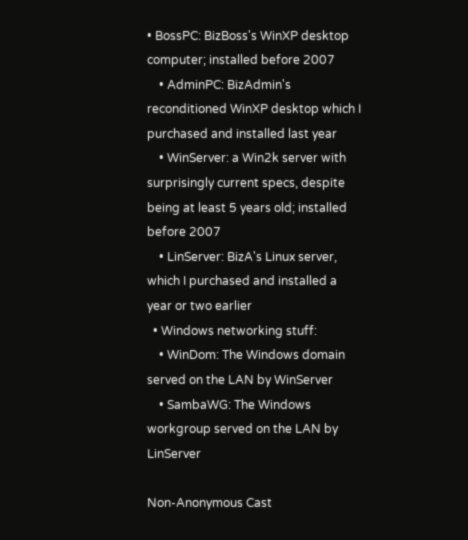• BossPC: BizBoss's WinXP desktop computer; installed before 2007
    • AdminPC: BizAdmin's reconditioned WinXP desktop which I purchased and installed last year
    • WinServer: a Win2k server with surprisingly current specs, despite being at least 5 years old; installed before 2007
    • LinServer: BizA's Linux server, which I purchased and installed a year or two earlier
  • Windows networking stuff:
    • WinDom: The Windows domain served on the LAN by WinServer
    • SambaWG: The Windows workgroup served on the LAN by LinServer

Non-Anonymous Cast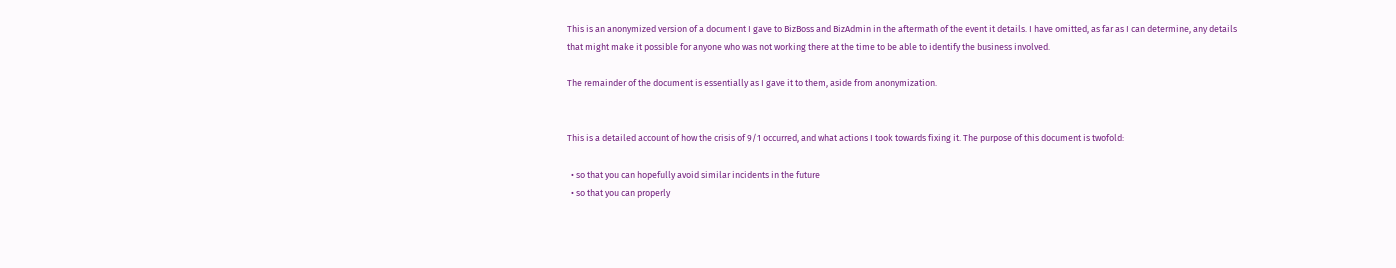This is an anonymized version of a document I gave to BizBoss and BizAdmin in the aftermath of the event it details. I have omitted, as far as I can determine, any details that might make it possible for anyone who was not working there at the time to be able to identify the business involved.

The remainder of the document is essentially as I gave it to them, aside from anonymization.


This is a detailed account of how the crisis of 9/1 occurred, and what actions I took towards fixing it. The purpose of this document is twofold:

  • so that you can hopefully avoid similar incidents in the future
  • so that you can properly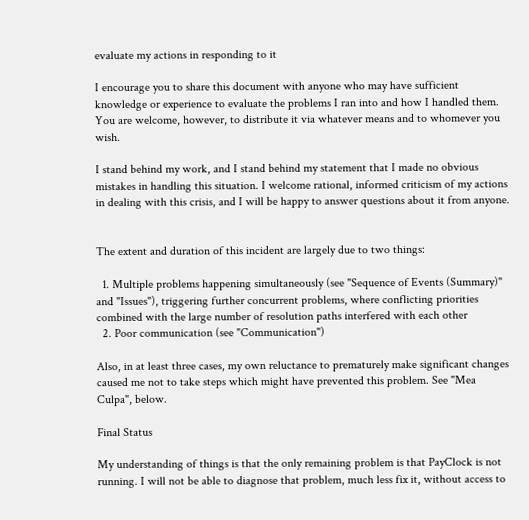evaluate my actions in responding to it

I encourage you to share this document with anyone who may have sufficient knowledge or experience to evaluate the problems I ran into and how I handled them. You are welcome, however, to distribute it via whatever means and to whomever you wish.

I stand behind my work, and I stand behind my statement that I made no obvious mistakes in handling this situation. I welcome rational, informed criticism of my actions in dealing with this crisis, and I will be happy to answer questions about it from anyone.


The extent and duration of this incident are largely due to two things:

  1. Multiple problems happening simultaneously (see "Sequence of Events (Summary)" and "Issues"), triggering further concurrent problems, where conflicting priorities combined with the large number of resolution paths interfered with each other
  2. Poor communication (see "Communication")

Also, in at least three cases, my own reluctance to prematurely make significant changes caused me not to take steps which might have prevented this problem. See "Mea Culpa", below.

Final Status

My understanding of things is that the only remaining problem is that PayClock is not running. I will not be able to diagnose that problem, much less fix it, without access to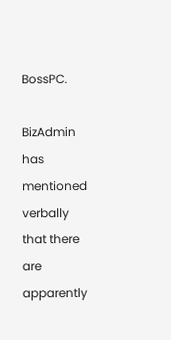BossPC.

BizAdmin has mentioned verbally that there are apparently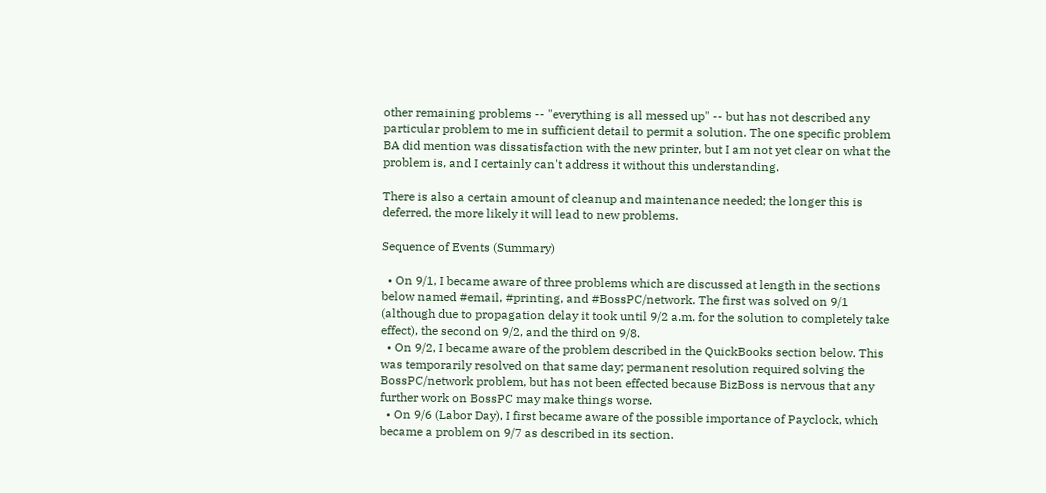other remaining problems -- "everything is all messed up" -- but has not described any particular problem to me in sufficient detail to permit a solution. The one specific problem BA did mention was dissatisfaction with the new printer, but I am not yet clear on what the problem is, and I certainly can't address it without this understanding.

There is also a certain amount of cleanup and maintenance needed; the longer this is deferred, the more likely it will lead to new problems.

Sequence of Events (Summary)

  • On 9/1, I became aware of three problems which are discussed at length in the sections below named #email, #printing, and #BossPC/network. The first was solved on 9/1 (although due to propagation delay it took until 9/2 a.m. for the solution to completely take effect), the second on 9/2, and the third on 9/8.
  • On 9/2, I became aware of the problem described in the QuickBooks section below. This was temporarily resolved on that same day; permanent resolution required solving the BossPC/network problem, but has not been effected because BizBoss is nervous that any further work on BossPC may make things worse.
  • On 9/6 (Labor Day), I first became aware of the possible importance of Payclock, which became a problem on 9/7 as described in its section.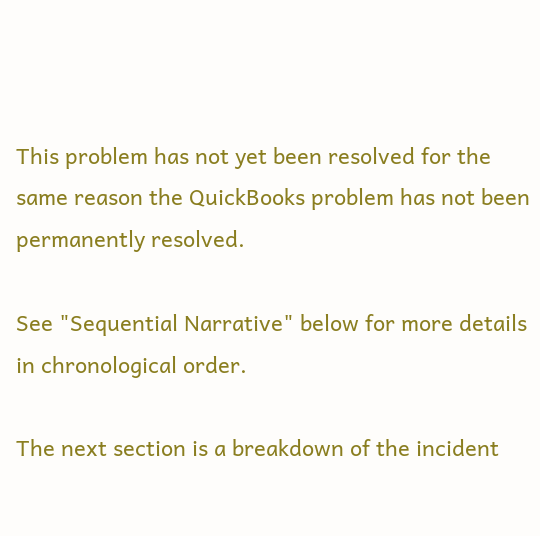This problem has not yet been resolved for the same reason the QuickBooks problem has not been permanently resolved.

See "Sequential Narrative" below for more details in chronological order.

The next section is a breakdown of the incident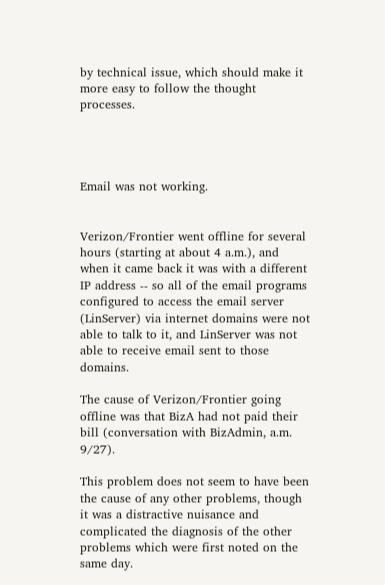by technical issue, which should make it more easy to follow the thought processes.




Email was not working.


Verizon/Frontier went offline for several hours (starting at about 4 a.m.), and when it came back it was with a different IP address -- so all of the email programs configured to access the email server (LinServer) via internet domains were not able to talk to it, and LinServer was not able to receive email sent to those domains.

The cause of Verizon/Frontier going offline was that BizA had not paid their bill (conversation with BizAdmin, a.m. 9/27).

This problem does not seem to have been the cause of any other problems, though it was a distractive nuisance and complicated the diagnosis of the other problems which were first noted on the same day.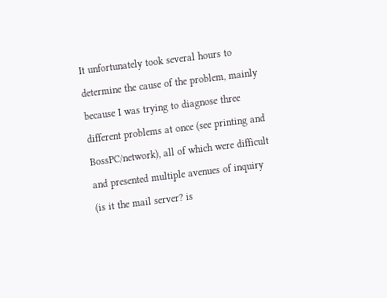It unfortunately took several hours to determine the cause of the problem, mainly because I was trying to diagnose three different problems at once (see printing and BossPC/network), all of which were difficult and presented multiple avenues of inquiry (is it the mail server? is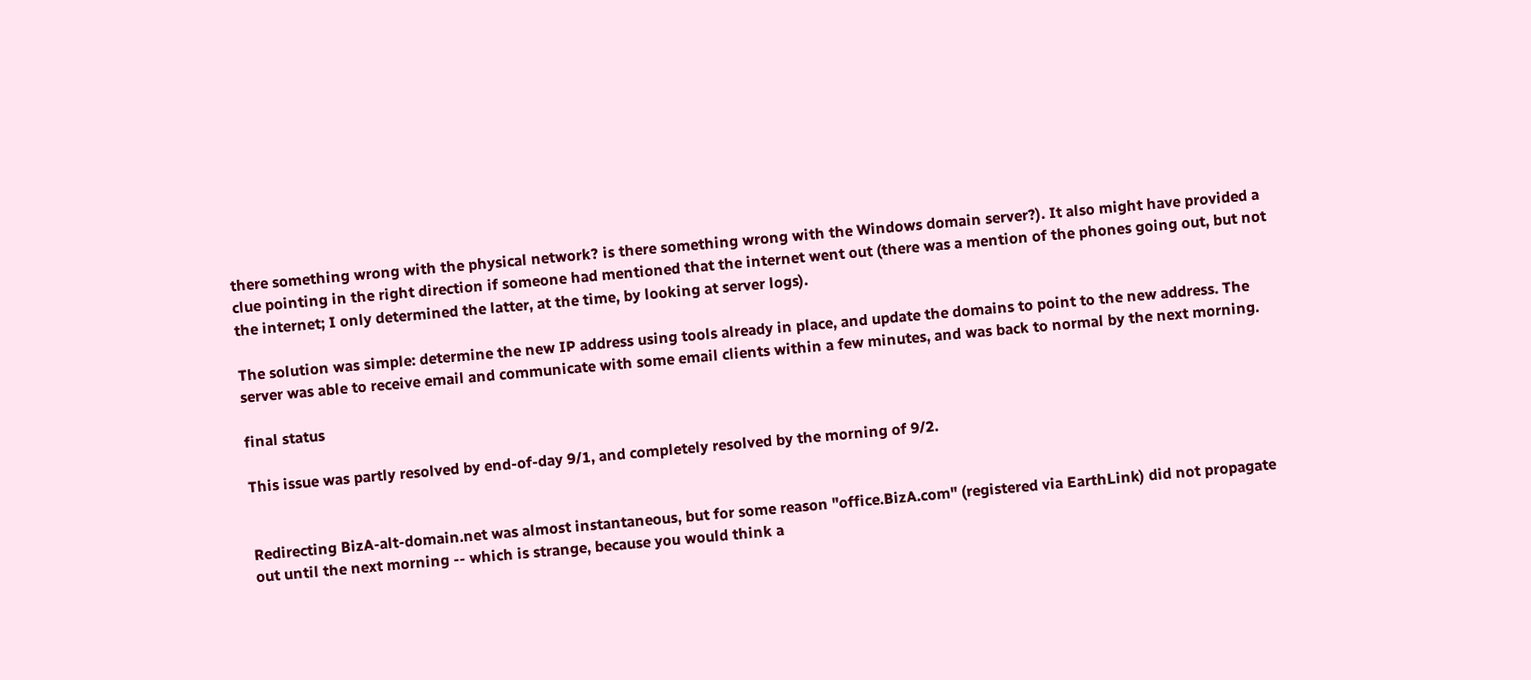there something wrong with the physical network? is there something wrong with the Windows domain server?). It also might have provided a clue pointing in the right direction if someone had mentioned that the internet went out (there was a mention of the phones going out, but not the internet; I only determined the latter, at the time, by looking at server logs).

The solution was simple: determine the new IP address using tools already in place, and update the domains to point to the new address. The server was able to receive email and communicate with some email clients within a few minutes, and was back to normal by the next morning.

final status

This issue was partly resolved by end-of-day 9/1, and completely resolved by the morning of 9/2.


Redirecting BizA-alt-domain.net was almost instantaneous, but for some reason "office.BizA.com" (registered via EarthLink) did not propagate out until the next morning -- which is strange, because you would think a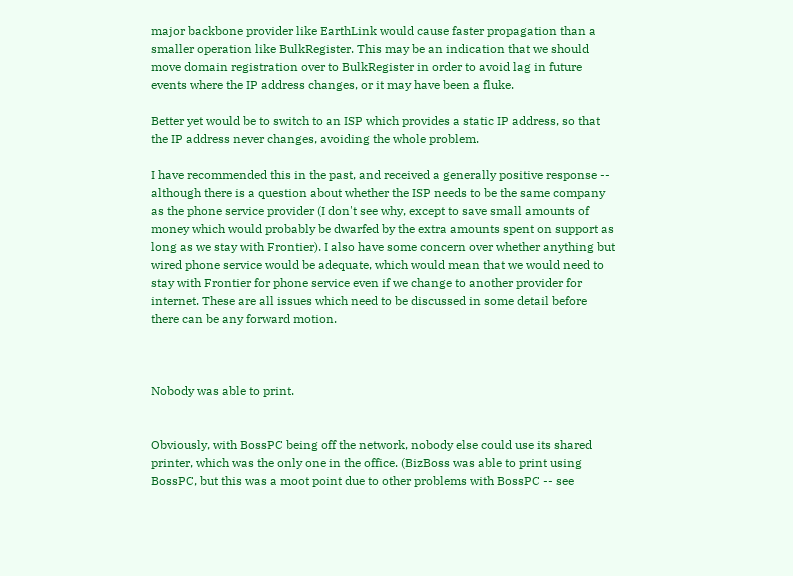major backbone provider like EarthLink would cause faster propagation than a smaller operation like BulkRegister. This may be an indication that we should move domain registration over to BulkRegister in order to avoid lag in future events where the IP address changes, or it may have been a fluke.

Better yet would be to switch to an ISP which provides a static IP address, so that the IP address never changes, avoiding the whole problem.

I have recommended this in the past, and received a generally positive response -- although there is a question about whether the ISP needs to be the same company as the phone service provider (I don't see why, except to save small amounts of money which would probably be dwarfed by the extra amounts spent on support as long as we stay with Frontier). I also have some concern over whether anything but wired phone service would be adequate, which would mean that we would need to stay with Frontier for phone service even if we change to another provider for internet. These are all issues which need to be discussed in some detail before there can be any forward motion.



Nobody was able to print.


Obviously, with BossPC being off the network, nobody else could use its shared printer, which was the only one in the office. (BizBoss was able to print using BossPC, but this was a moot point due to other problems with BossPC -- see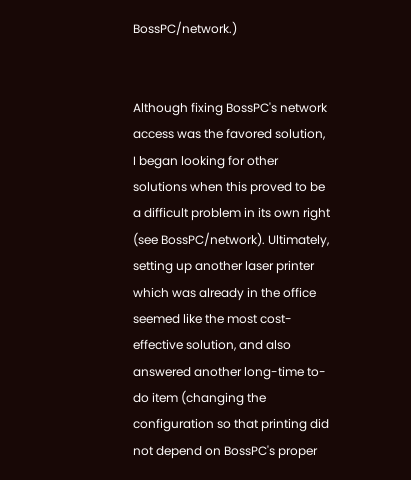BossPC/network.)


Although fixing BossPC's network access was the favored solution, I began looking for other solutions when this proved to be a difficult problem in its own right (see BossPC/network). Ultimately, setting up another laser printer which was already in the office seemed like the most cost-effective solution, and also answered another long-time to-do item (changing the configuration so that printing did not depend on BossPC's proper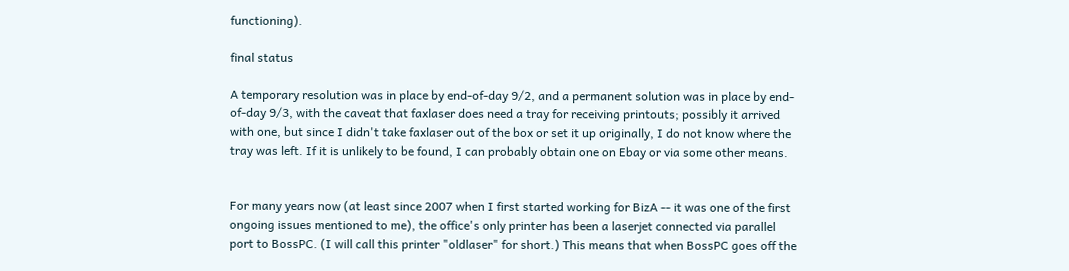functioning).

final status

A temporary resolution was in place by end-of-day 9/2, and a permanent solution was in place by end-of-day 9/3, with the caveat that faxlaser does need a tray for receiving printouts; possibly it arrived with one, but since I didn't take faxlaser out of the box or set it up originally, I do not know where the tray was left. If it is unlikely to be found, I can probably obtain one on Ebay or via some other means.


For many years now (at least since 2007 when I first started working for BizA -- it was one of the first ongoing issues mentioned to me), the office's only printer has been a laserjet connected via parallel port to BossPC. (I will call this printer "oldlaser" for short.) This means that when BossPC goes off the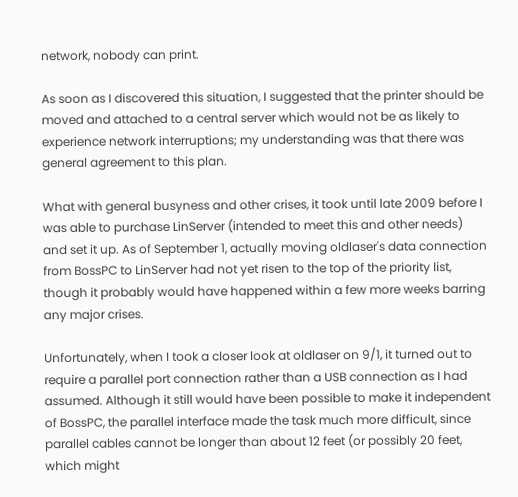network, nobody can print.

As soon as I discovered this situation, I suggested that the printer should be moved and attached to a central server which would not be as likely to experience network interruptions; my understanding was that there was general agreement to this plan.

What with general busyness and other crises, it took until late 2009 before I was able to purchase LinServer (intended to meet this and other needs) and set it up. As of September 1, actually moving oldlaser's data connection from BossPC to LinServer had not yet risen to the top of the priority list, though it probably would have happened within a few more weeks barring any major crises.

Unfortunately, when I took a closer look at oldlaser on 9/1, it turned out to require a parallel port connection rather than a USB connection as I had assumed. Although it still would have been possible to make it independent of BossPC, the parallel interface made the task much more difficult, since parallel cables cannot be longer than about 12 feet (or possibly 20 feet, which might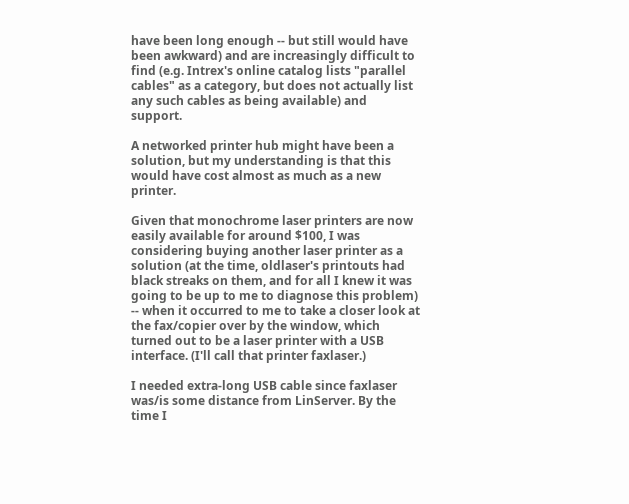have been long enough -- but still would have been awkward) and are increasingly difficult to find (e.g. Intrex's online catalog lists "parallel cables" as a category, but does not actually list any such cables as being available) and support.

A networked printer hub might have been a solution, but my understanding is that this would have cost almost as much as a new printer.

Given that monochrome laser printers are now easily available for around $100, I was considering buying another laser printer as a solution (at the time, oldlaser's printouts had black streaks on them, and for all I knew it was going to be up to me to diagnose this problem) -- when it occurred to me to take a closer look at the fax/copier over by the window, which turned out to be a laser printer with a USB interface. (I'll call that printer faxlaser.)

I needed extra-long USB cable since faxlaser was/is some distance from LinServer. By the time I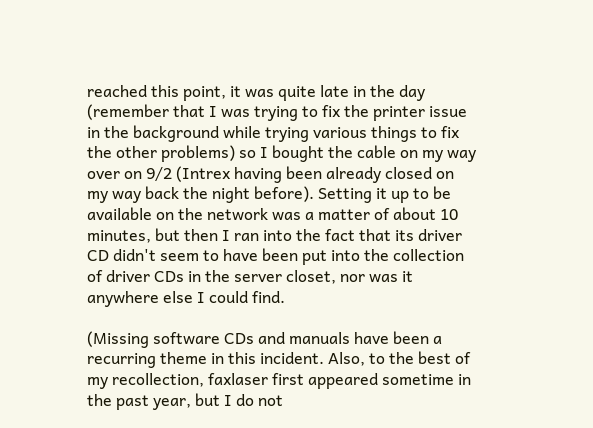reached this point, it was quite late in the day (remember that I was trying to fix the printer issue in the background while trying various things to fix the other problems) so I bought the cable on my way over on 9/2 (Intrex having been already closed on my way back the night before). Setting it up to be available on the network was a matter of about 10 minutes, but then I ran into the fact that its driver CD didn't seem to have been put into the collection of driver CDs in the server closet, nor was it anywhere else I could find.

(Missing software CDs and manuals have been a recurring theme in this incident. Also, to the best of my recollection, faxlaser first appeared sometime in the past year, but I do not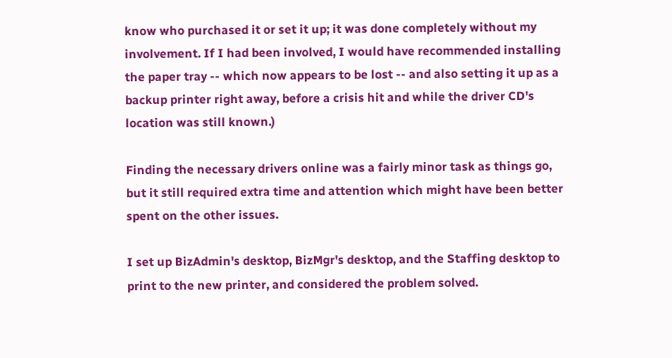know who purchased it or set it up; it was done completely without my involvement. If I had been involved, I would have recommended installing the paper tray -- which now appears to be lost -- and also setting it up as a backup printer right away, before a crisis hit and while the driver CD's location was still known.)

Finding the necessary drivers online was a fairly minor task as things go, but it still required extra time and attention which might have been better spent on the other issues.

I set up BizAdmin's desktop, BizMgr's desktop, and the Staffing desktop to print to the new printer, and considered the problem solved.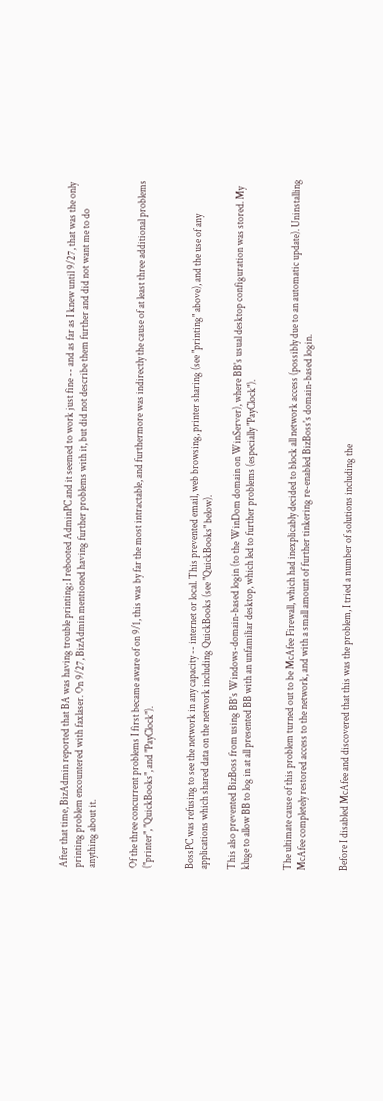After that time, BizAdmin reported that BA was having trouble printing; I rebooted AdminPC and it seemed to work just fine -- and as far as I knew until 9/27, that was the only printing problem encountered with faxlaser. On 9/27, BizAdmin mentioned having further problems with it, but did not describe them further and did not want me to do anything about it.


Of the three concurrent problems I first became aware of on 9/1, this was by far the most intractable, and furthermore was indirectly the cause of at least three additional problems ("printer", "QuickBooks", and "PayClock").


BossPC was refusing to see the network in any capacity -- internet or local. This prevented email, web browsing, printer sharing (see "printing" above), and the use of any applications which shared data on the network including QuickBooks (see "QuickBooks" below).

This also prevented BizBoss from using BB's Windows-domain-based login (to the WinDom domain on WinServer), where BB's usual desktop configuration was stored. My kluge to allow BB to log in at all presented BB with an unfamiliar desktop, which led to further problems (especially "PayClock").


The ultimate cause of this problem turned out to be McAfee Firewall, which had inexplicably decided to block all network access (possibly due to an automatic update). Uninstalling McAfee completely restored access to the network, and with a small amount of further tinkering re-enabled BizBoss's domain-based login.


Before I disabled McAfee and discovered that this was the problem, I tried a number of solutions including the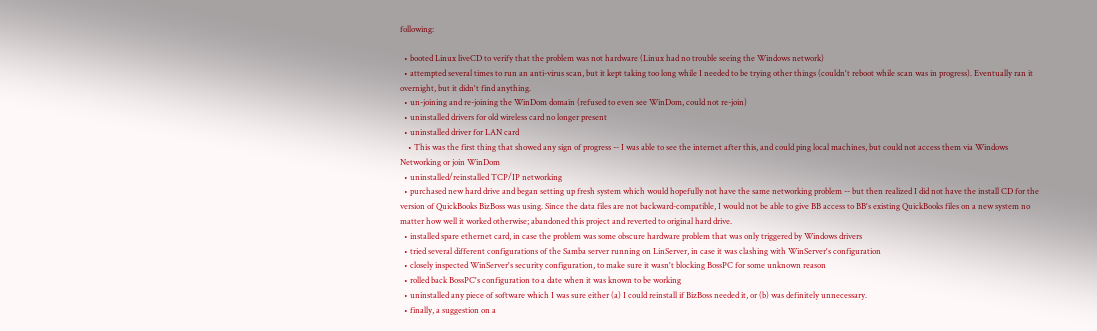following:

  • booted Linux liveCD to verify that the problem was not hardware (Linux had no trouble seeing the Windows network)
  • attempted several times to run an anti-virus scan, but it kept taking too long while I needed to be trying other things (couldn't reboot while scan was in progress). Eventually ran it overnight, but it didn't find anything.
  • un-joining and re-joining the WinDom domain (refused to even see WinDom, could not re-join)
  • uninstalled drivers for old wireless card no longer present
  • uninstalled driver for LAN card
    • This was the first thing that showed any sign of progress -- I was able to see the internet after this, and could ping local machines, but could not access them via Windows Networking or join WinDom
  • uninstalled/reinstalled TCP/IP networking
  • purchased new hard drive and began setting up fresh system which would hopefully not have the same networking problem -- but then realized I did not have the install CD for the version of QuickBooks BizBoss was using. Since the data files are not backward-compatible, I would not be able to give BB access to BB's existing QuickBooks files on a new system no matter how well it worked otherwise; abandoned this project and reverted to original hard drive.
  • installed spare ethernet card, in case the problem was some obscure hardware problem that was only triggered by Windows drivers
  • tried several different configurations of the Samba server running on LinServer, in case it was clashing with WinServer's configuration
  • closely inspected WinServer's security configuration, to make sure it wasn't blocking BossPC for some unknown reason
  • rolled back BossPC's configuration to a date when it was known to be working
  • uninstalled any piece of software which I was sure either (a) I could reinstall if BizBoss needed it, or (b) was definitely unnecessary.
  • finally, a suggestion on a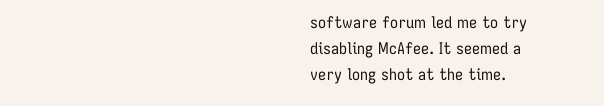software forum led me to try disabling McAfee. It seemed a very long shot at the time.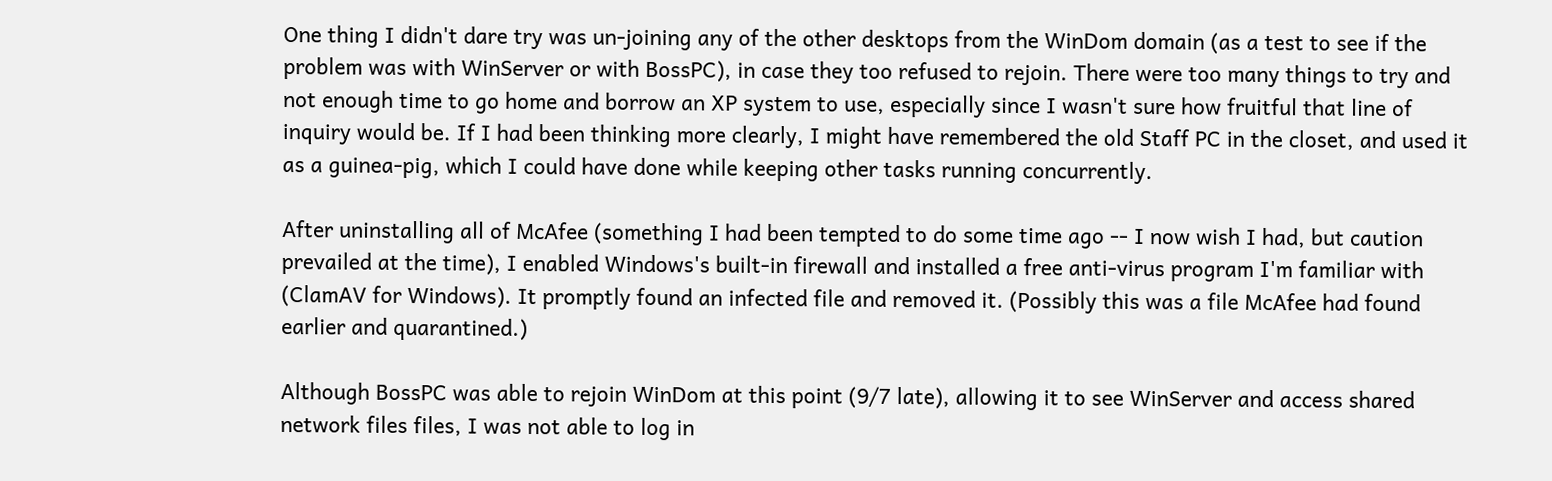One thing I didn't dare try was un-joining any of the other desktops from the WinDom domain (as a test to see if the problem was with WinServer or with BossPC), in case they too refused to rejoin. There were too many things to try and not enough time to go home and borrow an XP system to use, especially since I wasn't sure how fruitful that line of inquiry would be. If I had been thinking more clearly, I might have remembered the old Staff PC in the closet, and used it as a guinea-pig, which I could have done while keeping other tasks running concurrently.

After uninstalling all of McAfee (something I had been tempted to do some time ago -- I now wish I had, but caution prevailed at the time), I enabled Windows's built-in firewall and installed a free anti-virus program I'm familiar with (ClamAV for Windows). It promptly found an infected file and removed it. (Possibly this was a file McAfee had found earlier and quarantined.)

Although BossPC was able to rejoin WinDom at this point (9/7 late), allowing it to see WinServer and access shared network files files, I was not able to log in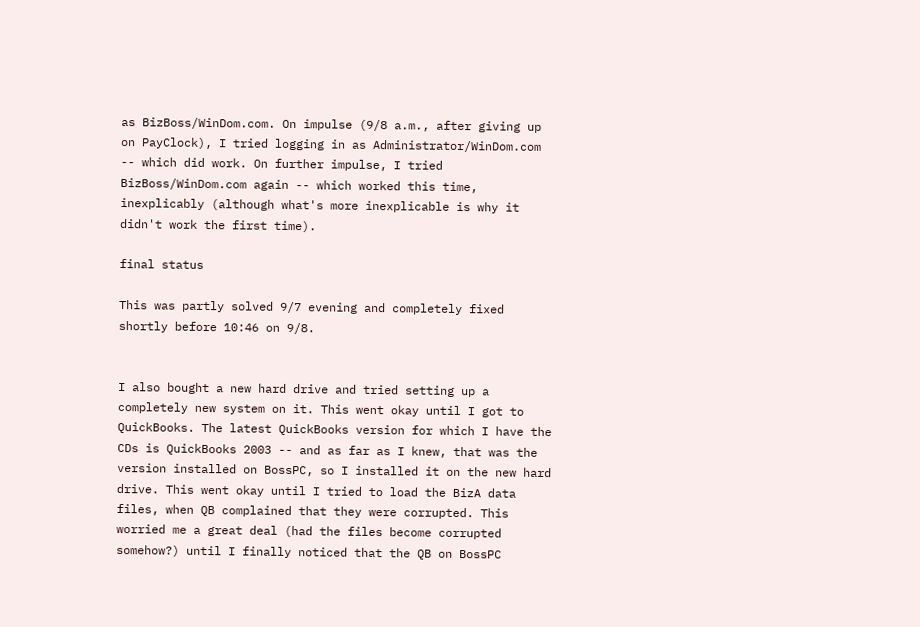as BizBoss/WinDom.com. On impulse (9/8 a.m., after giving up on PayClock), I tried logging in as Administrator/WinDom.com -- which did work. On further impulse, I tried BizBoss/WinDom.com again -- which worked this time, inexplicably (although what's more inexplicable is why it didn't work the first time).

final status

This was partly solved 9/7 evening and completely fixed shortly before 10:46 on 9/8.


I also bought a new hard drive and tried setting up a completely new system on it. This went okay until I got to QuickBooks. The latest QuickBooks version for which I have the CDs is QuickBooks 2003 -- and as far as I knew, that was the version installed on BossPC, so I installed it on the new hard drive. This went okay until I tried to load the BizA data files, when QB complained that they were corrupted. This worried me a great deal (had the files become corrupted somehow?) until I finally noticed that the QB on BossPC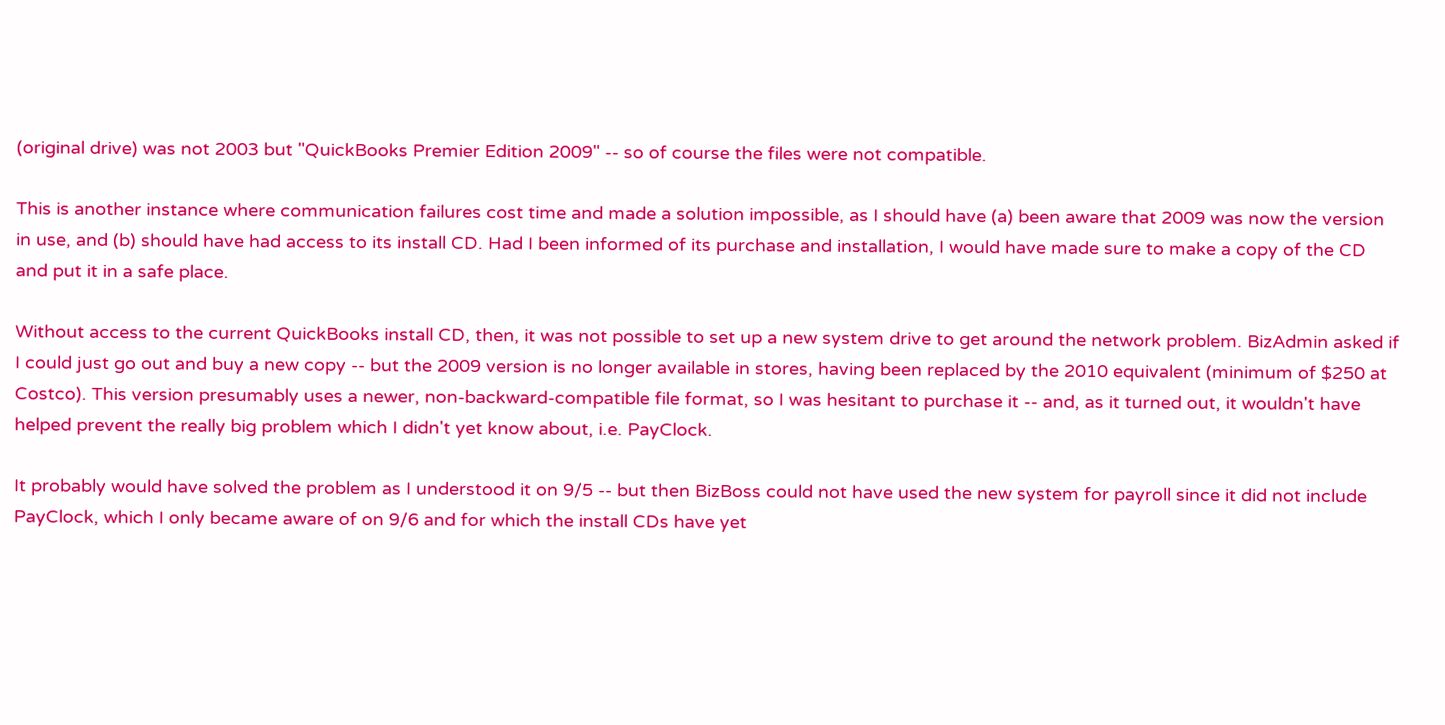(original drive) was not 2003 but "QuickBooks Premier Edition 2009" -- so of course the files were not compatible.

This is another instance where communication failures cost time and made a solution impossible, as I should have (a) been aware that 2009 was now the version in use, and (b) should have had access to its install CD. Had I been informed of its purchase and installation, I would have made sure to make a copy of the CD and put it in a safe place.

Without access to the current QuickBooks install CD, then, it was not possible to set up a new system drive to get around the network problem. BizAdmin asked if I could just go out and buy a new copy -- but the 2009 version is no longer available in stores, having been replaced by the 2010 equivalent (minimum of $250 at Costco). This version presumably uses a newer, non-backward-compatible file format, so I was hesitant to purchase it -- and, as it turned out, it wouldn't have helped prevent the really big problem which I didn't yet know about, i.e. PayClock.

It probably would have solved the problem as I understood it on 9/5 -- but then BizBoss could not have used the new system for payroll since it did not include PayClock, which I only became aware of on 9/6 and for which the install CDs have yet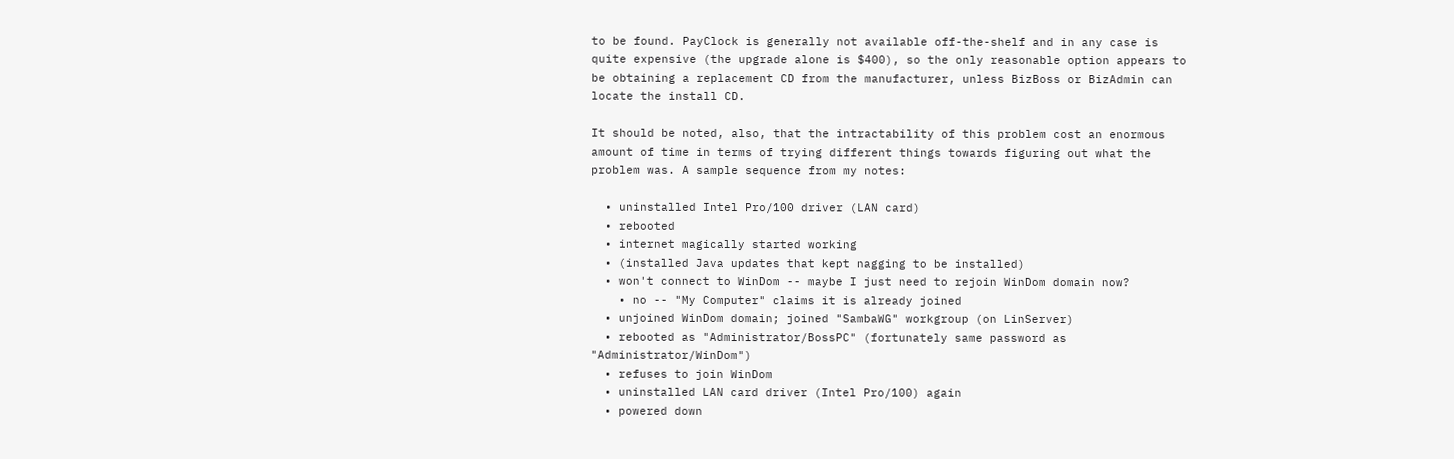to be found. PayClock is generally not available off-the-shelf and in any case is quite expensive (the upgrade alone is $400), so the only reasonable option appears to be obtaining a replacement CD from the manufacturer, unless BizBoss or BizAdmin can locate the install CD.

It should be noted, also, that the intractability of this problem cost an enormous amount of time in terms of trying different things towards figuring out what the problem was. A sample sequence from my notes:

  • uninstalled Intel Pro/100 driver (LAN card)
  • rebooted
  • internet magically started working
  • (installed Java updates that kept nagging to be installed)
  • won't connect to WinDom -- maybe I just need to rejoin WinDom domain now?
    • no -- "My Computer" claims it is already joined
  • unjoined WinDom domain; joined "SambaWG" workgroup (on LinServer)
  • rebooted as "Administrator/BossPC" (fortunately same password as "Administrator/WinDom")
  • refuses to join WinDom
  • uninstalled LAN card driver (Intel Pro/100) again
  • powered down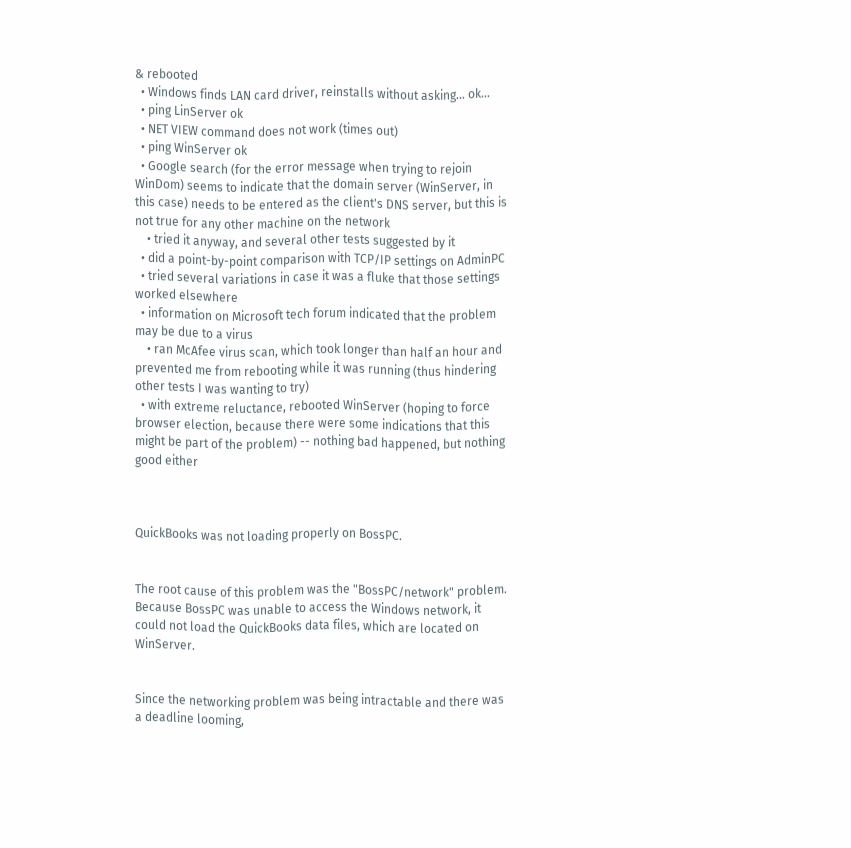& rebooted
  • Windows finds LAN card driver, reinstalls without asking... ok...
  • ping LinServer ok
  • NET VIEW command does not work (times out)
  • ping WinServer ok
  • Google search (for the error message when trying to rejoin WinDom) seems to indicate that the domain server (WinServer, in this case) needs to be entered as the client's DNS server, but this is not true for any other machine on the network
    • tried it anyway, and several other tests suggested by it
  • did a point-by-point comparison with TCP/IP settings on AdminPC
  • tried several variations in case it was a fluke that those settings worked elsewhere
  • information on Microsoft tech forum indicated that the problem may be due to a virus
    • ran McAfee virus scan, which took longer than half an hour and prevented me from rebooting while it was running (thus hindering other tests I was wanting to try)
  • with extreme reluctance, rebooted WinServer (hoping to force browser election, because there were some indications that this might be part of the problem) -- nothing bad happened, but nothing good either



QuickBooks was not loading properly on BossPC.


The root cause of this problem was the "BossPC/network" problem. Because BossPC was unable to access the Windows network, it could not load the QuickBooks data files, which are located on WinServer.


Since the networking problem was being intractable and there was a deadline looming,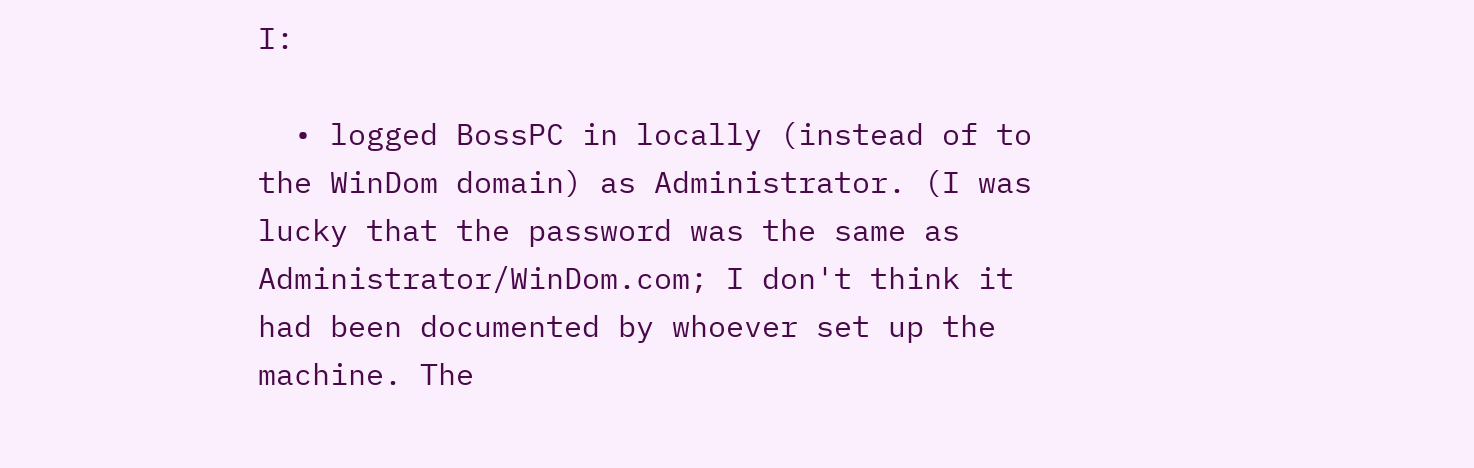I:

  • logged BossPC in locally (instead of to the WinDom domain) as Administrator. (I was lucky that the password was the same as Administrator/WinDom.com; I don't think it had been documented by whoever set up the machine. The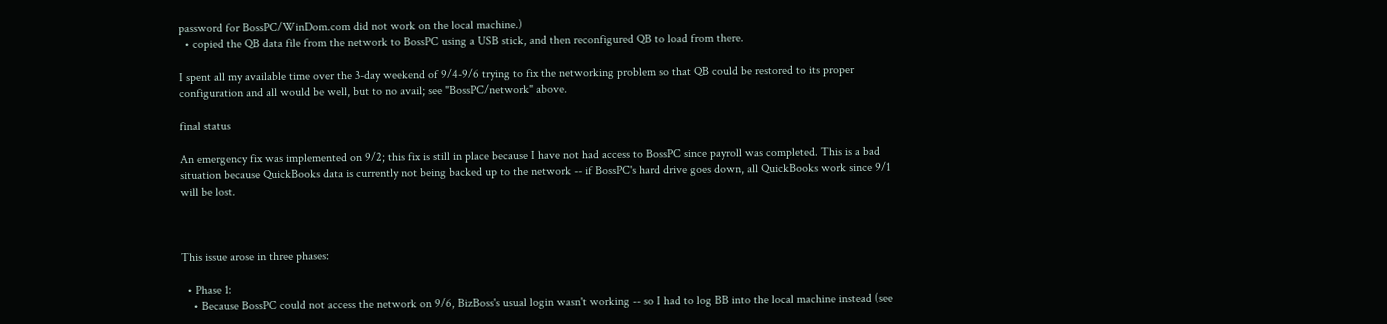password for BossPC/WinDom.com did not work on the local machine.)
  • copied the QB data file from the network to BossPC using a USB stick, and then reconfigured QB to load from there.

I spent all my available time over the 3-day weekend of 9/4-9/6 trying to fix the networking problem so that QB could be restored to its proper configuration and all would be well, but to no avail; see "BossPC/network" above.

final status

An emergency fix was implemented on 9/2; this fix is still in place because I have not had access to BossPC since payroll was completed. This is a bad situation because QuickBooks data is currently not being backed up to the network -- if BossPC's hard drive goes down, all QuickBooks work since 9/1 will be lost.



This issue arose in three phases:

  • Phase 1:
    • Because BossPC could not access the network on 9/6, BizBoss's usual login wasn't working -- so I had to log BB into the local machine instead (see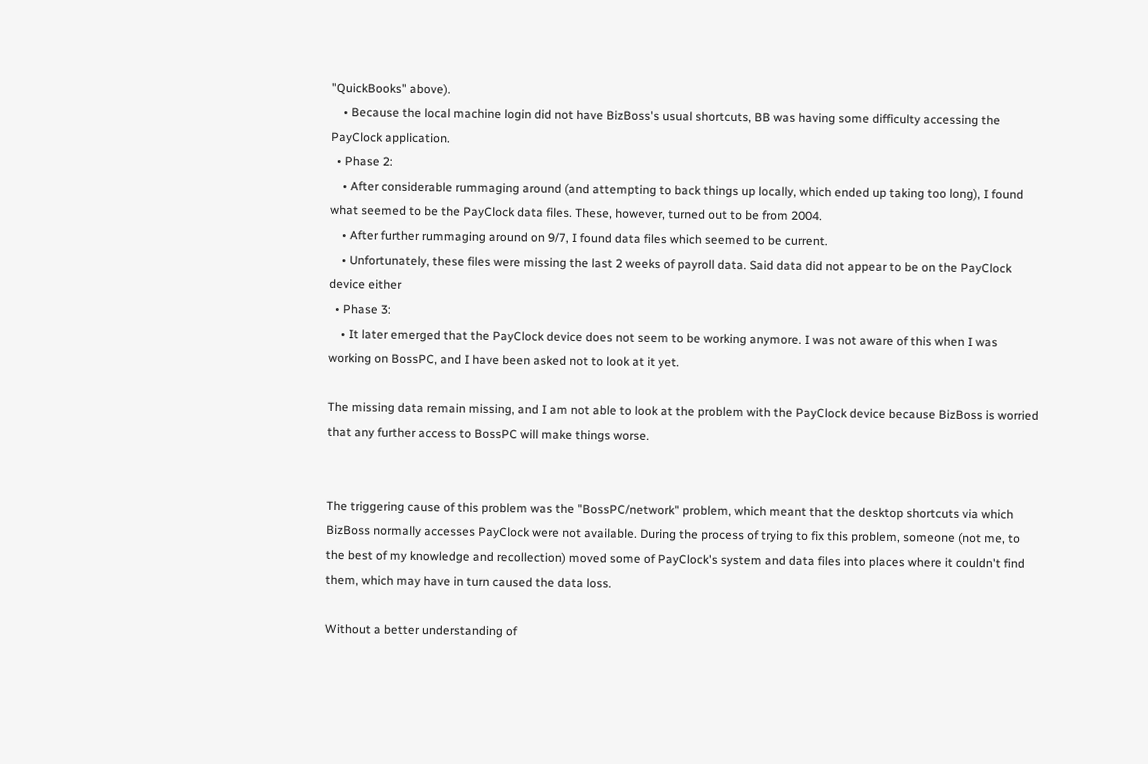"QuickBooks" above).
    • Because the local machine login did not have BizBoss's usual shortcuts, BB was having some difficulty accessing the PayClock application.
  • Phase 2:
    • After considerable rummaging around (and attempting to back things up locally, which ended up taking too long), I found what seemed to be the PayClock data files. These, however, turned out to be from 2004.
    • After further rummaging around on 9/7, I found data files which seemed to be current.
    • Unfortunately, these files were missing the last 2 weeks of payroll data. Said data did not appear to be on the PayClock device either
  • Phase 3:
    • It later emerged that the PayClock device does not seem to be working anymore. I was not aware of this when I was working on BossPC, and I have been asked not to look at it yet.

The missing data remain missing, and I am not able to look at the problem with the PayClock device because BizBoss is worried that any further access to BossPC will make things worse.


The triggering cause of this problem was the "BossPC/network" problem, which meant that the desktop shortcuts via which BizBoss normally accesses PayClock were not available. During the process of trying to fix this problem, someone (not me, to the best of my knowledge and recollection) moved some of PayClock's system and data files into places where it couldn't find them, which may have in turn caused the data loss.

Without a better understanding of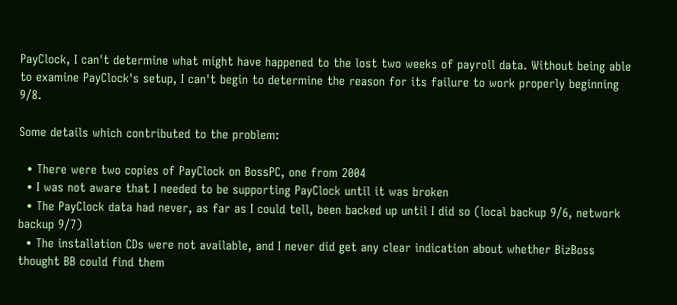PayClock, I can't determine what might have happened to the lost two weeks of payroll data. Without being able to examine PayClock's setup, I can't begin to determine the reason for its failure to work properly beginning 9/8.

Some details which contributed to the problem:

  • There were two copies of PayClock on BossPC, one from 2004
  • I was not aware that I needed to be supporting PayClock until it was broken
  • The PayClock data had never, as far as I could tell, been backed up until I did so (local backup 9/6, network backup 9/7)
  • The installation CDs were not available, and I never did get any clear indication about whether BizBoss thought BB could find them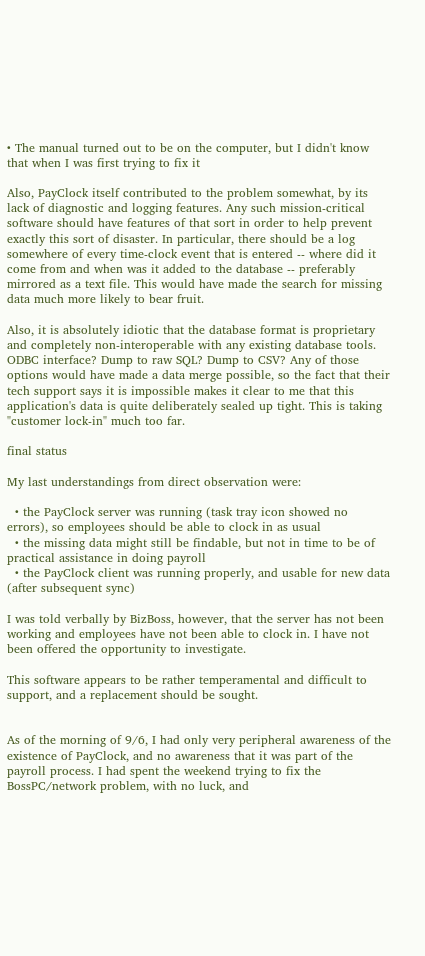• The manual turned out to be on the computer, but I didn't know that when I was first trying to fix it

Also, PayClock itself contributed to the problem somewhat, by its lack of diagnostic and logging features. Any such mission-critical software should have features of that sort in order to help prevent exactly this sort of disaster. In particular, there should be a log somewhere of every time-clock event that is entered -- where did it come from and when was it added to the database -- preferably mirrored as a text file. This would have made the search for missing data much more likely to bear fruit.

Also, it is absolutely idiotic that the database format is proprietary and completely non-interoperable with any existing database tools. ODBC interface? Dump to raw SQL? Dump to CSV? Any of those options would have made a data merge possible, so the fact that their tech support says it is impossible makes it clear to me that this application's data is quite deliberately sealed up tight. This is taking "customer lock-in" much too far.

final status

My last understandings from direct observation were:

  • the PayClock server was running (task tray icon showed no errors), so employees should be able to clock in as usual
  • the missing data might still be findable, but not in time to be of practical assistance in doing payroll
  • the PayClock client was running properly, and usable for new data (after subsequent sync)

I was told verbally by BizBoss, however, that the server has not been working and employees have not been able to clock in. I have not been offered the opportunity to investigate.

This software appears to be rather temperamental and difficult to support, and a replacement should be sought.


As of the morning of 9/6, I had only very peripheral awareness of the existence of PayClock, and no awareness that it was part of the payroll process. I had spent the weekend trying to fix the BossPC/network problem, with no luck, and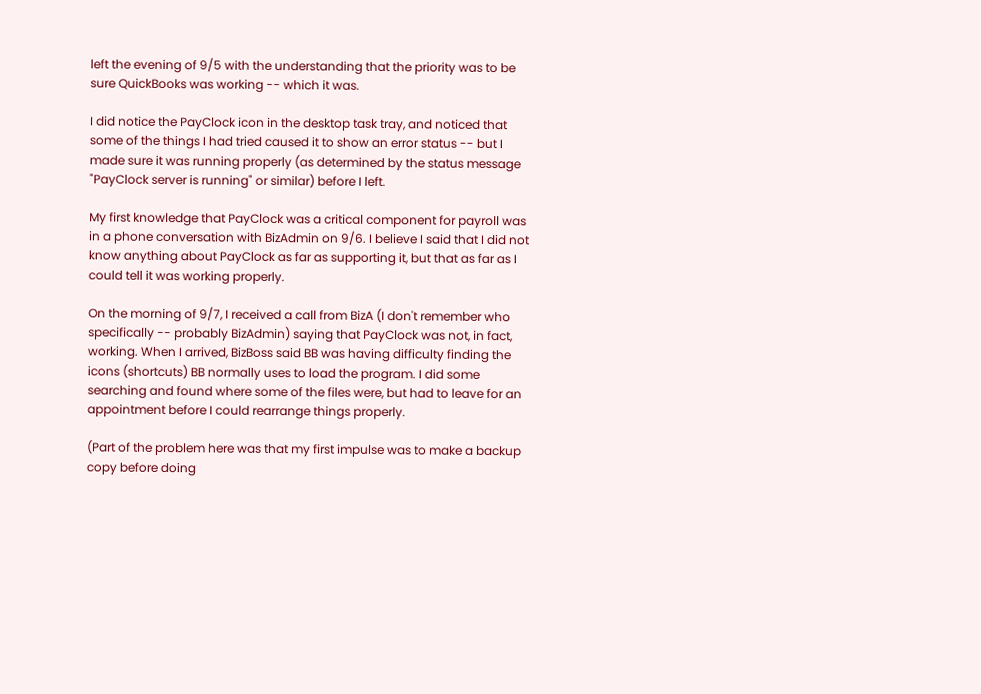left the evening of 9/5 with the understanding that the priority was to be sure QuickBooks was working -- which it was.

I did notice the PayClock icon in the desktop task tray, and noticed that some of the things I had tried caused it to show an error status -- but I made sure it was running properly (as determined by the status message "PayClock server is running" or similar) before I left.

My first knowledge that PayClock was a critical component for payroll was in a phone conversation with BizAdmin on 9/6. I believe I said that I did not know anything about PayClock as far as supporting it, but that as far as I could tell it was working properly.

On the morning of 9/7, I received a call from BizA (I don't remember who specifically -- probably BizAdmin) saying that PayClock was not, in fact, working. When I arrived, BizBoss said BB was having difficulty finding the icons (shortcuts) BB normally uses to load the program. I did some searching and found where some of the files were, but had to leave for an appointment before I could rearrange things properly.

(Part of the problem here was that my first impulse was to make a backup copy before doing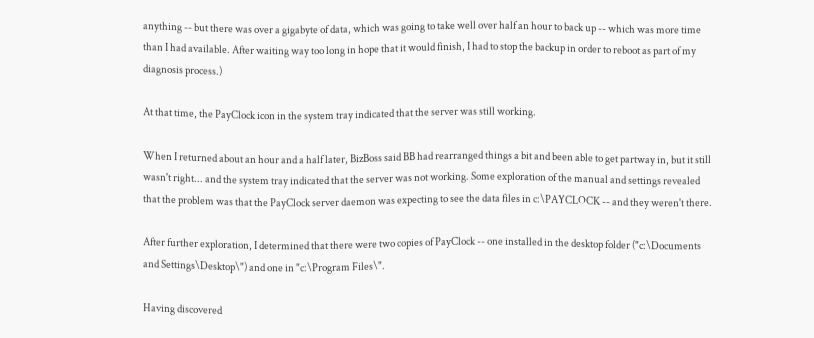anything -- but there was over a gigabyte of data, which was going to take well over half an hour to back up -- which was more time than I had available. After waiting way too long in hope that it would finish, I had to stop the backup in order to reboot as part of my diagnosis process.)

At that time, the PayClock icon in the system tray indicated that the server was still working.

When I returned about an hour and a half later, BizBoss said BB had rearranged things a bit and been able to get partway in, but it still wasn't right... and the system tray indicated that the server was not working. Some exploration of the manual and settings revealed that the problem was that the PayClock server daemon was expecting to see the data files in c:\PAYCLOCK -- and they weren't there.

After further exploration, I determined that there were two copies of PayClock -- one installed in the desktop folder ("c:\Documents and Settings\Desktop\") and one in "c:\Program Files\".

Having discovered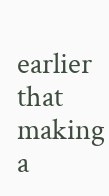earlier that making a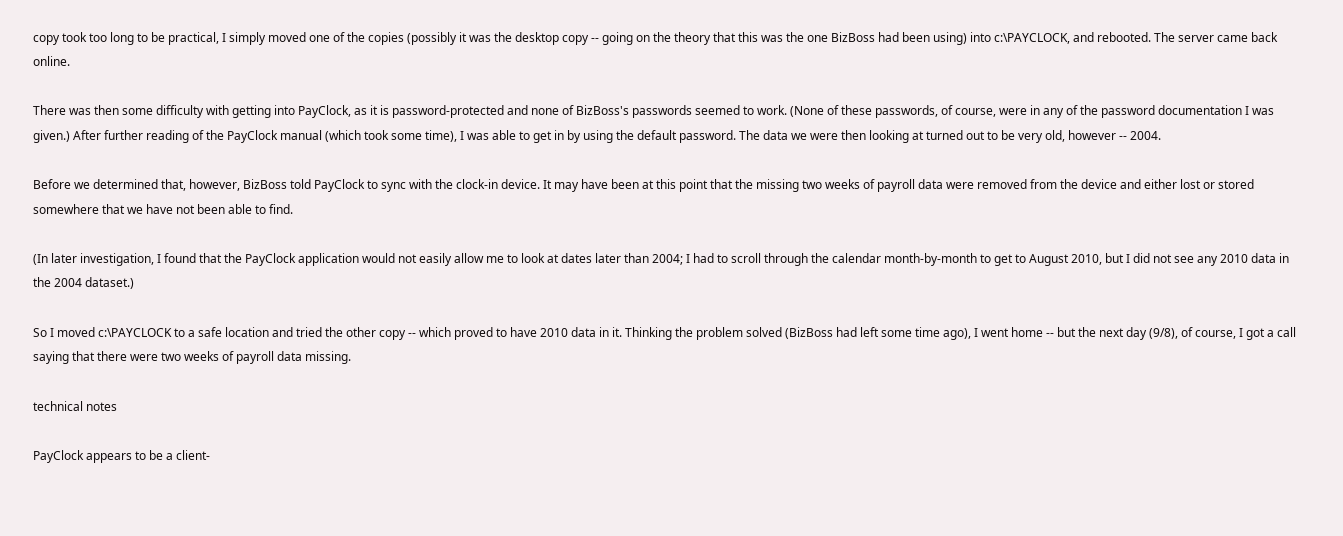copy took too long to be practical, I simply moved one of the copies (possibly it was the desktop copy -- going on the theory that this was the one BizBoss had been using) into c:\PAYCLOCK, and rebooted. The server came back online.

There was then some difficulty with getting into PayClock, as it is password-protected and none of BizBoss's passwords seemed to work. (None of these passwords, of course, were in any of the password documentation I was given.) After further reading of the PayClock manual (which took some time), I was able to get in by using the default password. The data we were then looking at turned out to be very old, however -- 2004.

Before we determined that, however, BizBoss told PayClock to sync with the clock-in device. It may have been at this point that the missing two weeks of payroll data were removed from the device and either lost or stored somewhere that we have not been able to find.

(In later investigation, I found that the PayClock application would not easily allow me to look at dates later than 2004; I had to scroll through the calendar month-by-month to get to August 2010, but I did not see any 2010 data in the 2004 dataset.)

So I moved c:\PAYCLOCK to a safe location and tried the other copy -- which proved to have 2010 data in it. Thinking the problem solved (BizBoss had left some time ago), I went home -- but the next day (9/8), of course, I got a call saying that there were two weeks of payroll data missing.

technical notes

PayClock appears to be a client-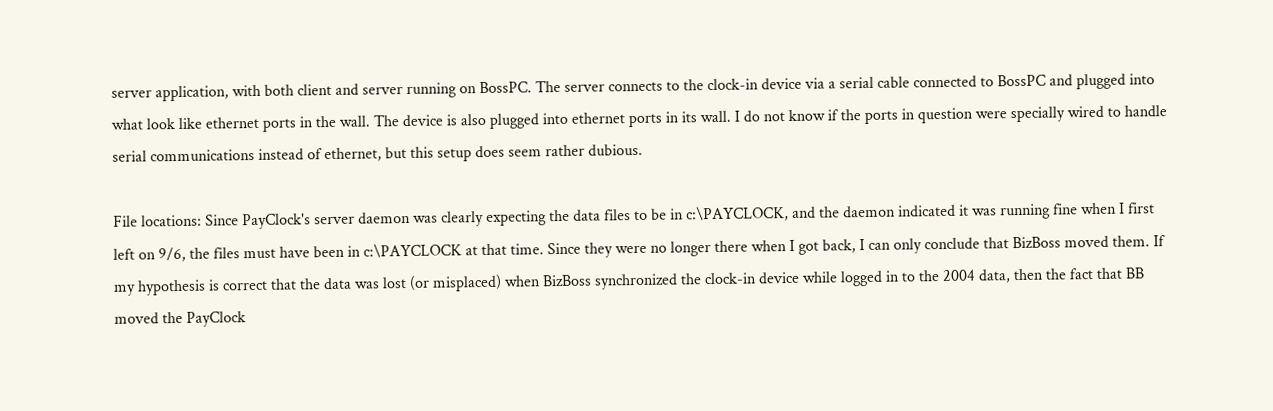server application, with both client and server running on BossPC. The server connects to the clock-in device via a serial cable connected to BossPC and plugged into what look like ethernet ports in the wall. The device is also plugged into ethernet ports in its wall. I do not know if the ports in question were specially wired to handle serial communications instead of ethernet, but this setup does seem rather dubious.

File locations: Since PayClock's server daemon was clearly expecting the data files to be in c:\PAYCLOCK, and the daemon indicated it was running fine when I first left on 9/6, the files must have been in c:\PAYCLOCK at that time. Since they were no longer there when I got back, I can only conclude that BizBoss moved them. If my hypothesis is correct that the data was lost (or misplaced) when BizBoss synchronized the clock-in device while logged in to the 2004 data, then the fact that BB moved the PayClock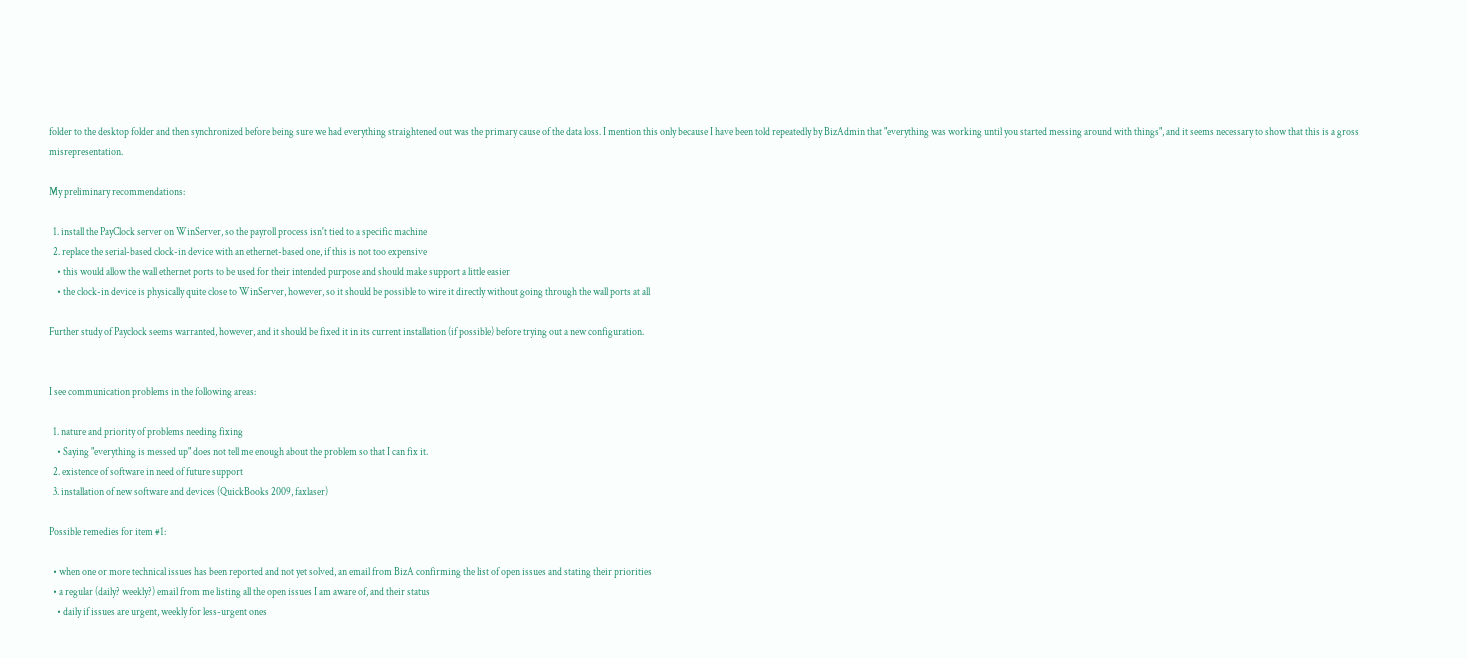folder to the desktop folder and then synchronized before being sure we had everything straightened out was the primary cause of the data loss. I mention this only because I have been told repeatedly by BizAdmin that "everything was working until you started messing around with things", and it seems necessary to show that this is a gross misrepresentation.

My preliminary recommendations:

  1. install the PayClock server on WinServer, so the payroll process isn't tied to a specific machine
  2. replace the serial-based clock-in device with an ethernet-based one, if this is not too expensive
    • this would allow the wall ethernet ports to be used for their intended purpose and should make support a little easier
    • the clock-in device is physically quite close to WinServer, however, so it should be possible to wire it directly without going through the wall ports at all

Further study of Payclock seems warranted, however, and it should be fixed it in its current installation (if possible) before trying out a new configuration.


I see communication problems in the following areas:

  1. nature and priority of problems needing fixing
    • Saying "everything is messed up" does not tell me enough about the problem so that I can fix it.
  2. existence of software in need of future support
  3. installation of new software and devices (QuickBooks 2009, faxlaser)

Possible remedies for item #1:

  • when one or more technical issues has been reported and not yet solved, an email from BizA confirming the list of open issues and stating their priorities
  • a regular (daily? weekly?) email from me listing all the open issues I am aware of, and their status
    • daily if issues are urgent, weekly for less-urgent ones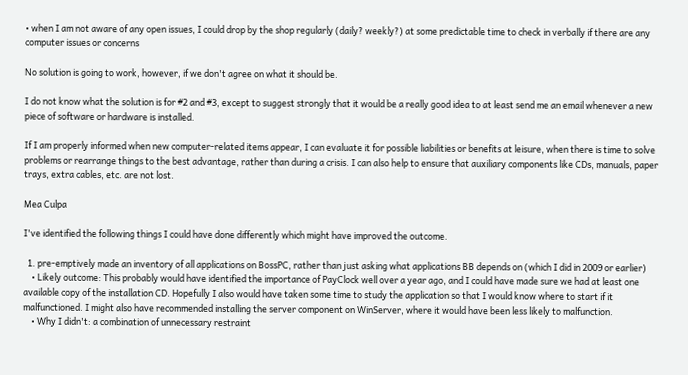• when I am not aware of any open issues, I could drop by the shop regularly (daily? weekly?) at some predictable time to check in verbally if there are any computer issues or concerns

No solution is going to work, however, if we don't agree on what it should be.

I do not know what the solution is for #2 and #3, except to suggest strongly that it would be a really good idea to at least send me an email whenever a new piece of software or hardware is installed.

If I am properly informed when new computer-related items appear, I can evaluate it for possible liabilities or benefits at leisure, when there is time to solve problems or rearrange things to the best advantage, rather than during a crisis. I can also help to ensure that auxiliary components like CDs, manuals, paper trays, extra cables, etc. are not lost.

Mea Culpa

I've identified the following things I could have done differently which might have improved the outcome.

  1. pre-emptively made an inventory of all applications on BossPC, rather than just asking what applications BB depends on (which I did in 2009 or earlier)
    • Likely outcome: This probably would have identified the importance of PayClock well over a year ago, and I could have made sure we had at least one available copy of the installation CD. Hopefully I also would have taken some time to study the application so that I would know where to start if it malfunctioned. I might also have recommended installing the server component on WinServer, where it would have been less likely to malfunction.
    • Why I didn't: a combination of unnecessary restraint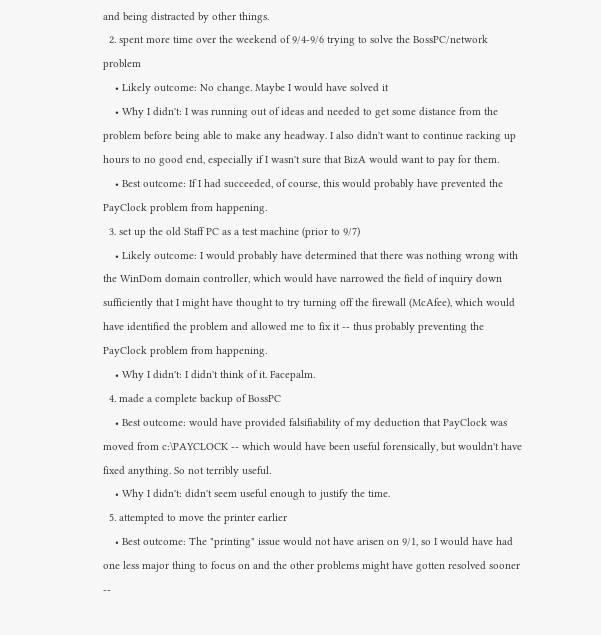and being distracted by other things.
  2. spent more time over the weekend of 9/4-9/6 trying to solve the BossPC/network problem
    • Likely outcome: No change. Maybe I would have solved it
    • Why I didn't: I was running out of ideas and needed to get some distance from the problem before being able to make any headway. I also didn't want to continue racking up hours to no good end, especially if I wasn't sure that BizA would want to pay for them.
    • Best outcome: If I had succeeded, of course, this would probably have prevented the PayClock problem from happening.
  3. set up the old Staff PC as a test machine (prior to 9/7)
    • Likely outcome: I would probably have determined that there was nothing wrong with the WinDom domain controller, which would have narrowed the field of inquiry down sufficiently that I might have thought to try turning off the firewall (McAfee), which would have identified the problem and allowed me to fix it -- thus probably preventing the PayClock problem from happening.
    • Why I didn't: I didn't think of it. Facepalm.
  4. made a complete backup of BossPC
    • Best outcome: would have provided falsifiability of my deduction that PayClock was moved from c:\PAYCLOCK -- which would have been useful forensically, but wouldn't have fixed anything. So not terribly useful.
    • Why I didn't: didn't seem useful enough to justify the time.
  5. attempted to move the printer earlier
    • Best outcome: The "printing" issue would not have arisen on 9/1, so I would have had one less major thing to focus on and the other problems might have gotten resolved sooner --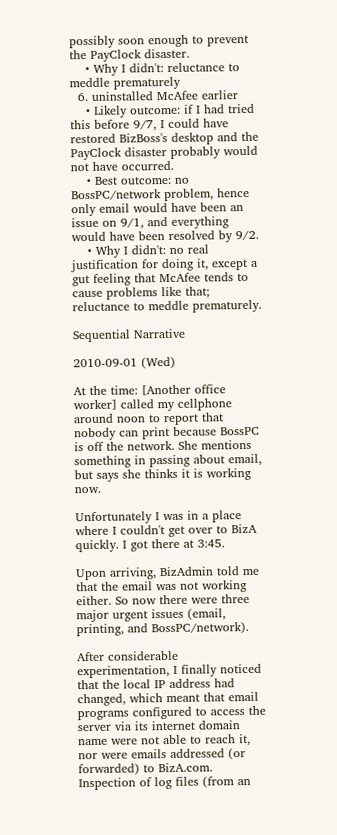possibly soon enough to prevent the PayClock disaster.
    • Why I didn't: reluctance to meddle prematurely
  6. uninstalled McAfee earlier
    • Likely outcome: if I had tried this before 9/7, I could have restored BizBoss's desktop and the PayClock disaster probably would not have occurred.
    • Best outcome: no BossPC/network problem, hence only email would have been an issue on 9/1, and everything would have been resolved by 9/2.
    • Why I didn't: no real justification for doing it, except a gut feeling that McAfee tends to cause problems like that; reluctance to meddle prematurely.

Sequential Narrative

2010-09-01 (Wed)

At the time: [Another office worker] called my cellphone around noon to report that nobody can print because BossPC is off the network. She mentions something in passing about email, but says she thinks it is working now.

Unfortunately I was in a place where I couldn't get over to BizA quickly. I got there at 3:45.

Upon arriving, BizAdmin told me that the email was not working either. So now there were three major urgent issues (email, printing, and BossPC/network).

After considerable experimentation, I finally noticed that the local IP address had changed, which meant that email programs configured to access the server via its internet domain name were not able to reach it, nor were emails addressed (or forwarded) to BizA.com. Inspection of log files (from an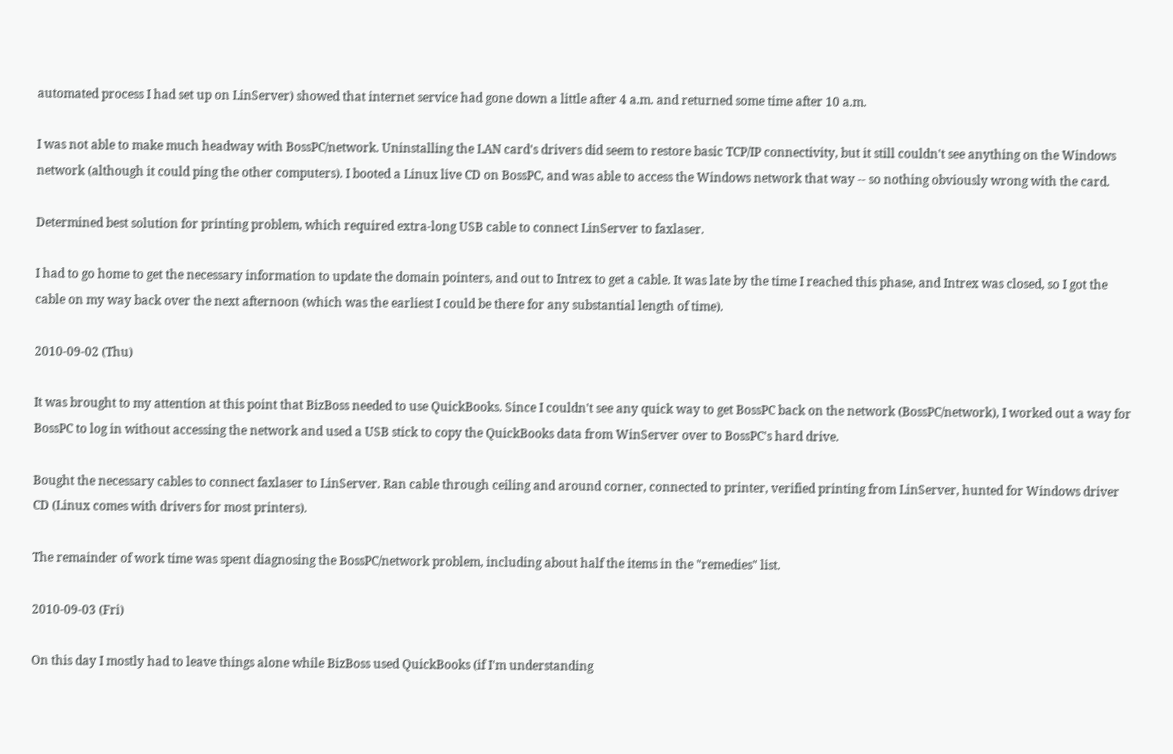automated process I had set up on LinServer) showed that internet service had gone down a little after 4 a.m. and returned some time after 10 a.m.

I was not able to make much headway with BossPC/network. Uninstalling the LAN card's drivers did seem to restore basic TCP/IP connectivity, but it still couldn't see anything on the Windows network (although it could ping the other computers). I booted a Linux live CD on BossPC, and was able to access the Windows network that way -- so nothing obviously wrong with the card.

Determined best solution for printing problem, which required extra-long USB cable to connect LinServer to faxlaser.

I had to go home to get the necessary information to update the domain pointers, and out to Intrex to get a cable. It was late by the time I reached this phase, and Intrex was closed, so I got the cable on my way back over the next afternoon (which was the earliest I could be there for any substantial length of time).

2010-09-02 (Thu)

It was brought to my attention at this point that BizBoss needed to use QuickBooks. Since I couldn't see any quick way to get BossPC back on the network (BossPC/network), I worked out a way for BossPC to log in without accessing the network and used a USB stick to copy the QuickBooks data from WinServer over to BossPC's hard drive.

Bought the necessary cables to connect faxlaser to LinServer. Ran cable through ceiling and around corner, connected to printer, verified printing from LinServer, hunted for Windows driver CD (Linux comes with drivers for most printers).

The remainder of work time was spent diagnosing the BossPC/network problem, including about half the items in the "remedies" list.

2010-09-03 (Fri)

On this day I mostly had to leave things alone while BizBoss used QuickBooks (if I'm understanding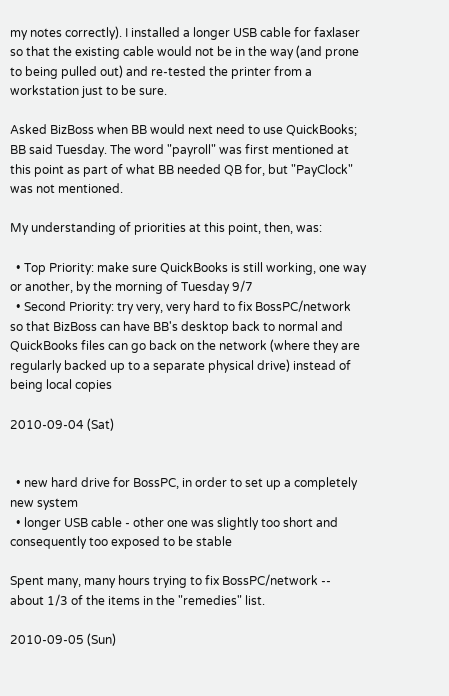my notes correctly). I installed a longer USB cable for faxlaser so that the existing cable would not be in the way (and prone to being pulled out) and re-tested the printer from a workstation just to be sure.

Asked BizBoss when BB would next need to use QuickBooks; BB said Tuesday. The word "payroll" was first mentioned at this point as part of what BB needed QB for, but "PayClock" was not mentioned.

My understanding of priorities at this point, then, was:

  • Top Priority: make sure QuickBooks is still working, one way or another, by the morning of Tuesday 9/7
  • Second Priority: try very, very hard to fix BossPC/network so that BizBoss can have BB's desktop back to normal and QuickBooks files can go back on the network (where they are regularly backed up to a separate physical drive) instead of being local copies

2010-09-04 (Sat)


  • new hard drive for BossPC, in order to set up a completely new system
  • longer USB cable - other one was slightly too short and consequently too exposed to be stable

Spent many, many hours trying to fix BossPC/network -- about 1/3 of the items in the "remedies" list.

2010-09-05 (Sun)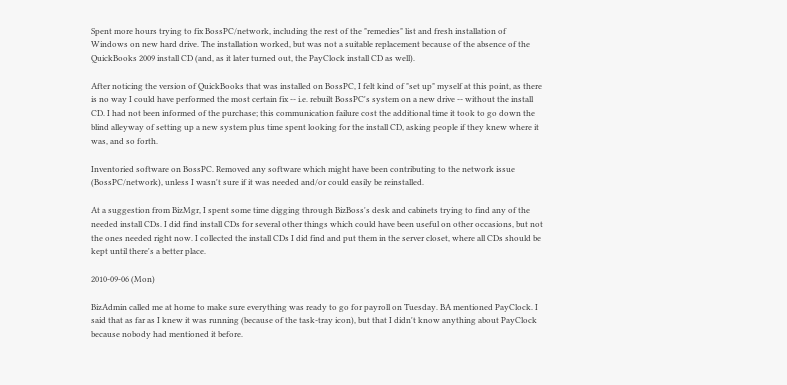Spent more hours trying to fix BossPC/network, including the rest of the "remedies" list and fresh installation of Windows on new hard drive. The installation worked, but was not a suitable replacement because of the absence of the QuickBooks 2009 install CD (and, as it later turned out, the PayClock install CD as well).

After noticing the version of QuickBooks that was installed on BossPC, I felt kind of "set up" myself at this point, as there is no way I could have performed the most certain fix -- i.e. rebuilt BossPC's system on a new drive -- without the install CD. I had not been informed of the purchase; this communication failure cost the additional time it took to go down the blind alleyway of setting up a new system plus time spent looking for the install CD, asking people if they knew where it was, and so forth.

Inventoried software on BossPC. Removed any software which might have been contributing to the network issue (BossPC/network), unless I wasn't sure if it was needed and/or could easily be reinstalled.

At a suggestion from BizMgr, I spent some time digging through BizBoss's desk and cabinets trying to find any of the needed install CDs. I did find install CDs for several other things which could have been useful on other occasions, but not the ones needed right now. I collected the install CDs I did find and put them in the server closet, where all CDs should be kept until there's a better place.

2010-09-06 (Mon)

BizAdmin called me at home to make sure everything was ready to go for payroll on Tuesday. BA mentioned PayClock. I said that as far as I knew it was running (because of the task-tray icon), but that I didn't know anything about PayClock because nobody had mentioned it before.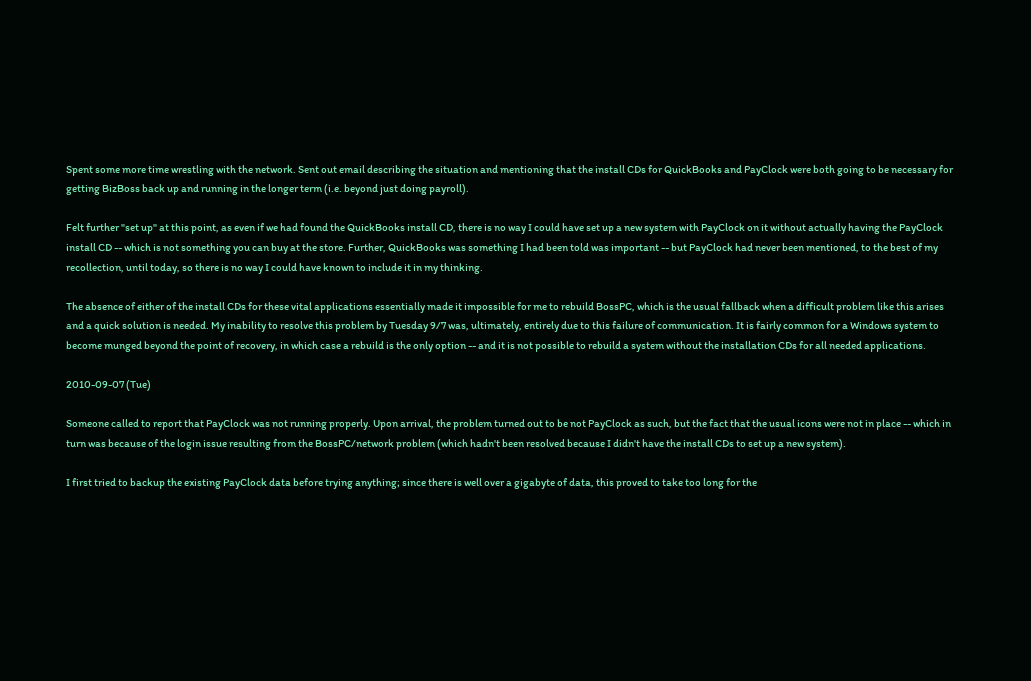Spent some more time wrestling with the network. Sent out email describing the situation and mentioning that the install CDs for QuickBooks and PayClock were both going to be necessary for getting BizBoss back up and running in the longer term (i.e. beyond just doing payroll).

Felt further "set up" at this point, as even if we had found the QuickBooks install CD, there is no way I could have set up a new system with PayClock on it without actually having the PayClock install CD -- which is not something you can buy at the store. Further, QuickBooks was something I had been told was important -- but PayClock had never been mentioned, to the best of my recollection, until today, so there is no way I could have known to include it in my thinking.

The absence of either of the install CDs for these vital applications essentially made it impossible for me to rebuild BossPC, which is the usual fallback when a difficult problem like this arises and a quick solution is needed. My inability to resolve this problem by Tuesday 9/7 was, ultimately, entirely due to this failure of communication. It is fairly common for a Windows system to become munged beyond the point of recovery, in which case a rebuild is the only option -- and it is not possible to rebuild a system without the installation CDs for all needed applications.

2010-09-07 (Tue)

Someone called to report that PayClock was not running properly. Upon arrival, the problem turned out to be not PayClock as such, but the fact that the usual icons were not in place -- which in turn was because of the login issue resulting from the BossPC/network problem (which hadn't been resolved because I didn't have the install CDs to set up a new system).

I first tried to backup the existing PayClock data before trying anything; since there is well over a gigabyte of data, this proved to take too long for the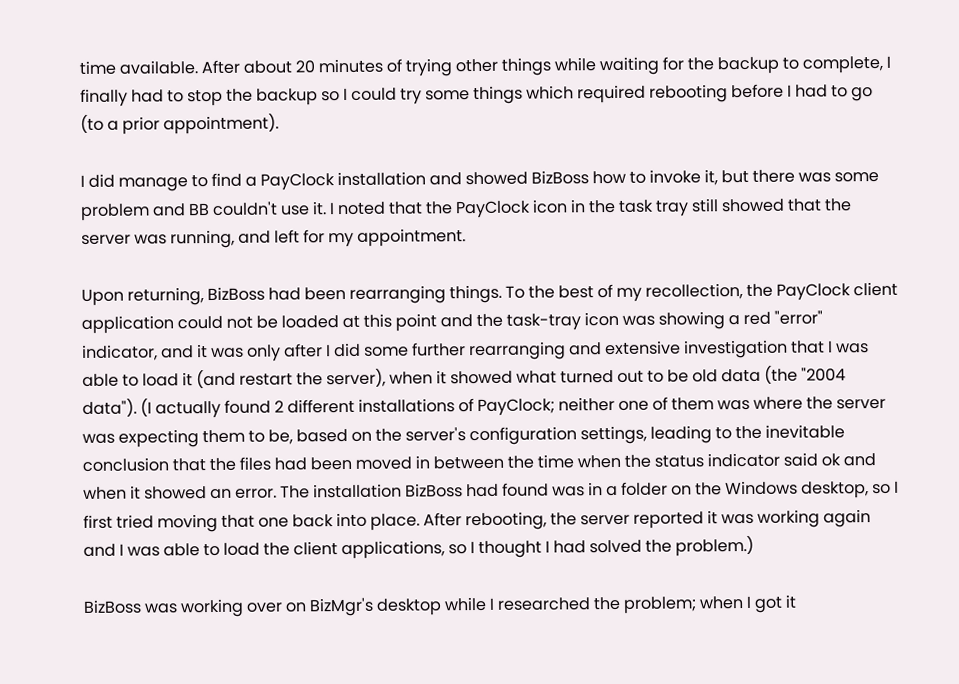time available. After about 20 minutes of trying other things while waiting for the backup to complete, I finally had to stop the backup so I could try some things which required rebooting before I had to go (to a prior appointment).

I did manage to find a PayClock installation and showed BizBoss how to invoke it, but there was some problem and BB couldn't use it. I noted that the PayClock icon in the task tray still showed that the server was running, and left for my appointment.

Upon returning, BizBoss had been rearranging things. To the best of my recollection, the PayClock client application could not be loaded at this point and the task-tray icon was showing a red "error" indicator, and it was only after I did some further rearranging and extensive investigation that I was able to load it (and restart the server), when it showed what turned out to be old data (the "2004 data"). (I actually found 2 different installations of PayClock; neither one of them was where the server was expecting them to be, based on the server's configuration settings, leading to the inevitable conclusion that the files had been moved in between the time when the status indicator said ok and when it showed an error. The installation BizBoss had found was in a folder on the Windows desktop, so I first tried moving that one back into place. After rebooting, the server reported it was working again and I was able to load the client applications, so I thought I had solved the problem.)

BizBoss was working over on BizMgr's desktop while I researched the problem; when I got it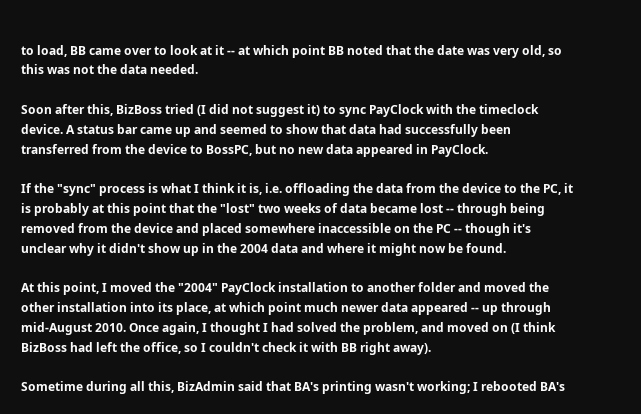to load, BB came over to look at it -- at which point BB noted that the date was very old, so this was not the data needed.

Soon after this, BizBoss tried (I did not suggest it) to sync PayClock with the timeclock device. A status bar came up and seemed to show that data had successfully been transferred from the device to BossPC, but no new data appeared in PayClock.

If the "sync" process is what I think it is, i.e. offloading the data from the device to the PC, it is probably at this point that the "lost" two weeks of data became lost -- through being removed from the device and placed somewhere inaccessible on the PC -- though it's unclear why it didn't show up in the 2004 data and where it might now be found.

At this point, I moved the "2004" PayClock installation to another folder and moved the other installation into its place, at which point much newer data appeared -- up through mid-August 2010. Once again, I thought I had solved the problem, and moved on (I think BizBoss had left the office, so I couldn't check it with BB right away).

Sometime during all this, BizAdmin said that BA's printing wasn't working; I rebooted BA's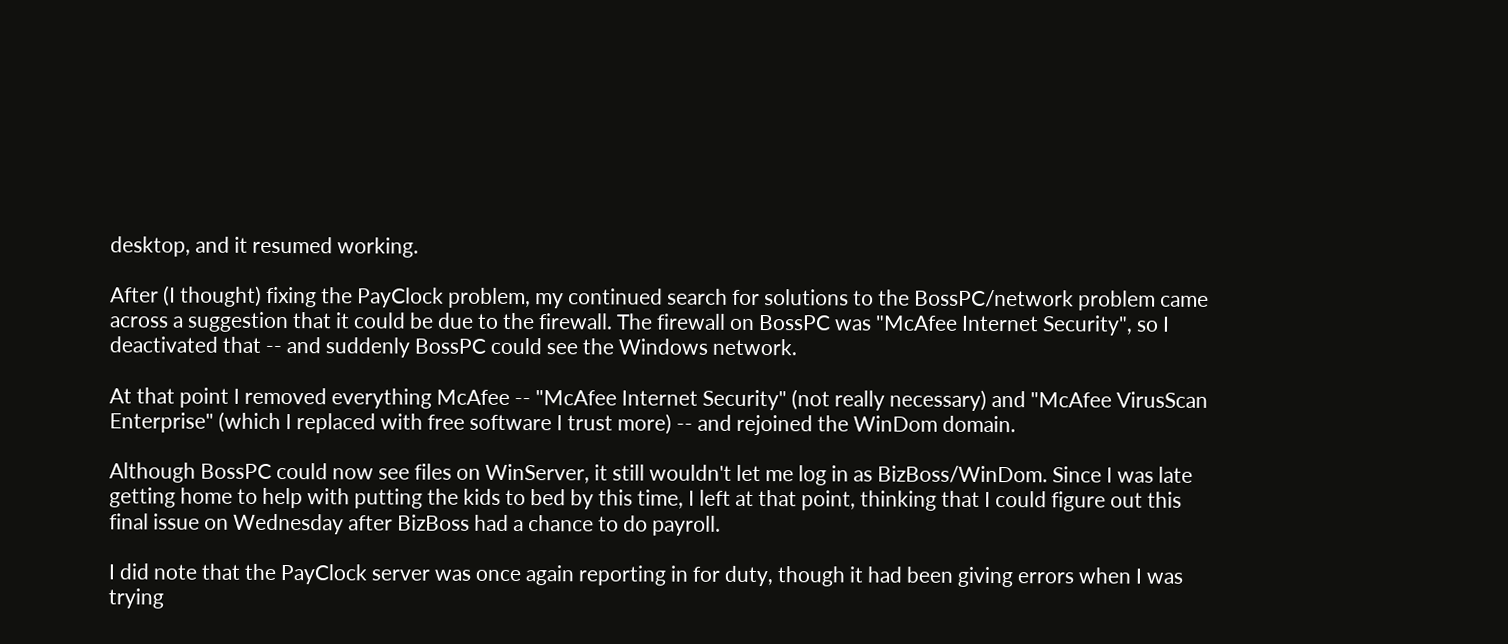desktop, and it resumed working.

After (I thought) fixing the PayClock problem, my continued search for solutions to the BossPC/network problem came across a suggestion that it could be due to the firewall. The firewall on BossPC was "McAfee Internet Security", so I deactivated that -- and suddenly BossPC could see the Windows network.

At that point I removed everything McAfee -- "McAfee Internet Security" (not really necessary) and "McAfee VirusScan Enterprise" (which I replaced with free software I trust more) -- and rejoined the WinDom domain.

Although BossPC could now see files on WinServer, it still wouldn't let me log in as BizBoss/WinDom. Since I was late getting home to help with putting the kids to bed by this time, I left at that point, thinking that I could figure out this final issue on Wednesday after BizBoss had a chance to do payroll.

I did note that the PayClock server was once again reporting in for duty, though it had been giving errors when I was trying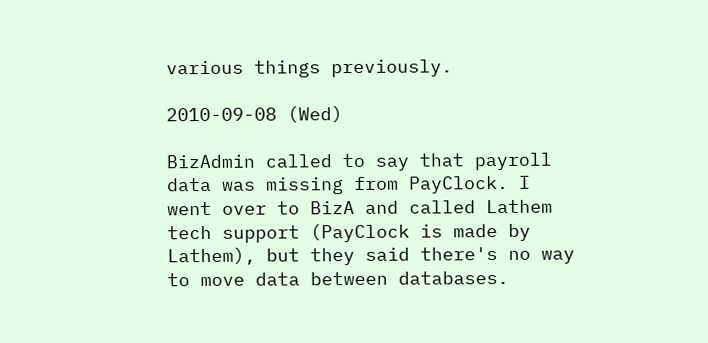various things previously.

2010-09-08 (Wed)

BizAdmin called to say that payroll data was missing from PayClock. I went over to BizA and called Lathem tech support (PayClock is made by Lathem), but they said there's no way to move data between databases.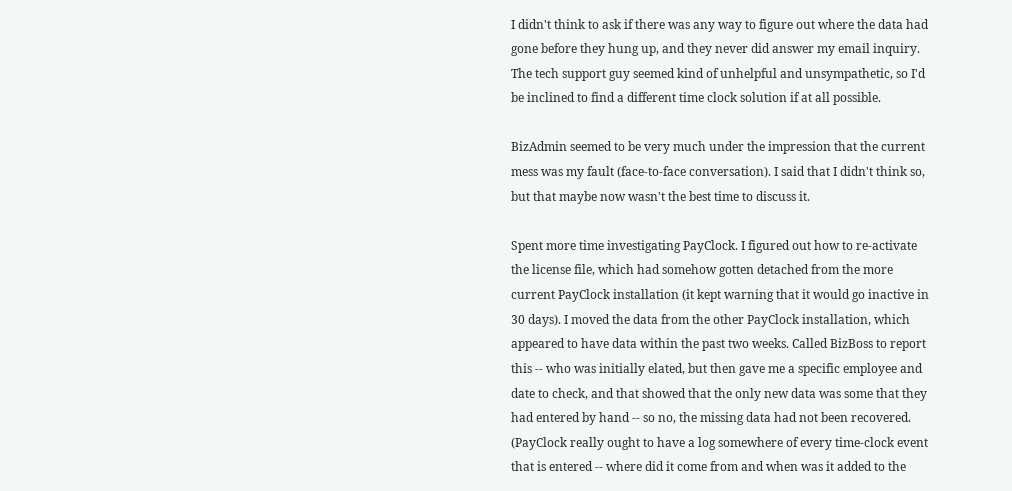I didn't think to ask if there was any way to figure out where the data had gone before they hung up, and they never did answer my email inquiry. The tech support guy seemed kind of unhelpful and unsympathetic, so I'd be inclined to find a different time clock solution if at all possible.

BizAdmin seemed to be very much under the impression that the current mess was my fault (face-to-face conversation). I said that I didn't think so, but that maybe now wasn't the best time to discuss it.

Spent more time investigating PayClock. I figured out how to re-activate the license file, which had somehow gotten detached from the more current PayClock installation (it kept warning that it would go inactive in 30 days). I moved the data from the other PayClock installation, which appeared to have data within the past two weeks. Called BizBoss to report this -- who was initially elated, but then gave me a specific employee and date to check, and that showed that the only new data was some that they had entered by hand -- so no, the missing data had not been recovered. (PayClock really ought to have a log somewhere of every time-clock event that is entered -- where did it come from and when was it added to the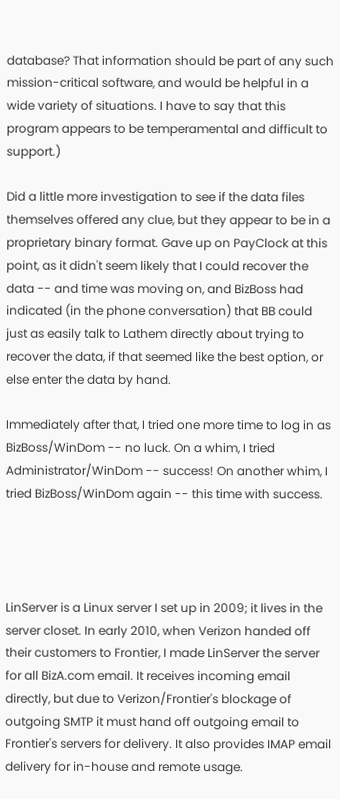database? That information should be part of any such mission-critical software, and would be helpful in a wide variety of situations. I have to say that this program appears to be temperamental and difficult to support.)

Did a little more investigation to see if the data files themselves offered any clue, but they appear to be in a proprietary binary format. Gave up on PayClock at this point, as it didn't seem likely that I could recover the data -- and time was moving on, and BizBoss had indicated (in the phone conversation) that BB could just as easily talk to Lathem directly about trying to recover the data, if that seemed like the best option, or else enter the data by hand.

Immediately after that, I tried one more time to log in as BizBoss/WinDom -- no luck. On a whim, I tried Administrator/WinDom -- success! On another whim, I tried BizBoss/WinDom again -- this time with success.




LinServer is a Linux server I set up in 2009; it lives in the server closet. In early 2010, when Verizon handed off their customers to Frontier, I made LinServer the server for all BizA.com email. It receives incoming email directly, but due to Verizon/Frontier's blockage of outgoing SMTP it must hand off outgoing email to Frontier's servers for delivery. It also provides IMAP email delivery for in-house and remote usage.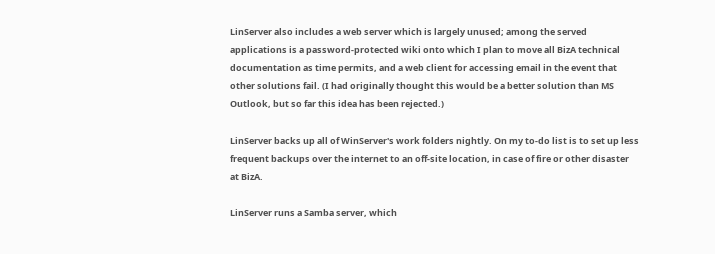LinServer also includes a web server which is largely unused; among the served applications is a password-protected wiki onto which I plan to move all BizA technical documentation as time permits, and a web client for accessing email in the event that other solutions fail. (I had originally thought this would be a better solution than MS Outlook, but so far this idea has been rejected.)

LinServer backs up all of WinServer's work folders nightly. On my to-do list is to set up less frequent backups over the internet to an off-site location, in case of fire or other disaster at BizA.

LinServer runs a Samba server, which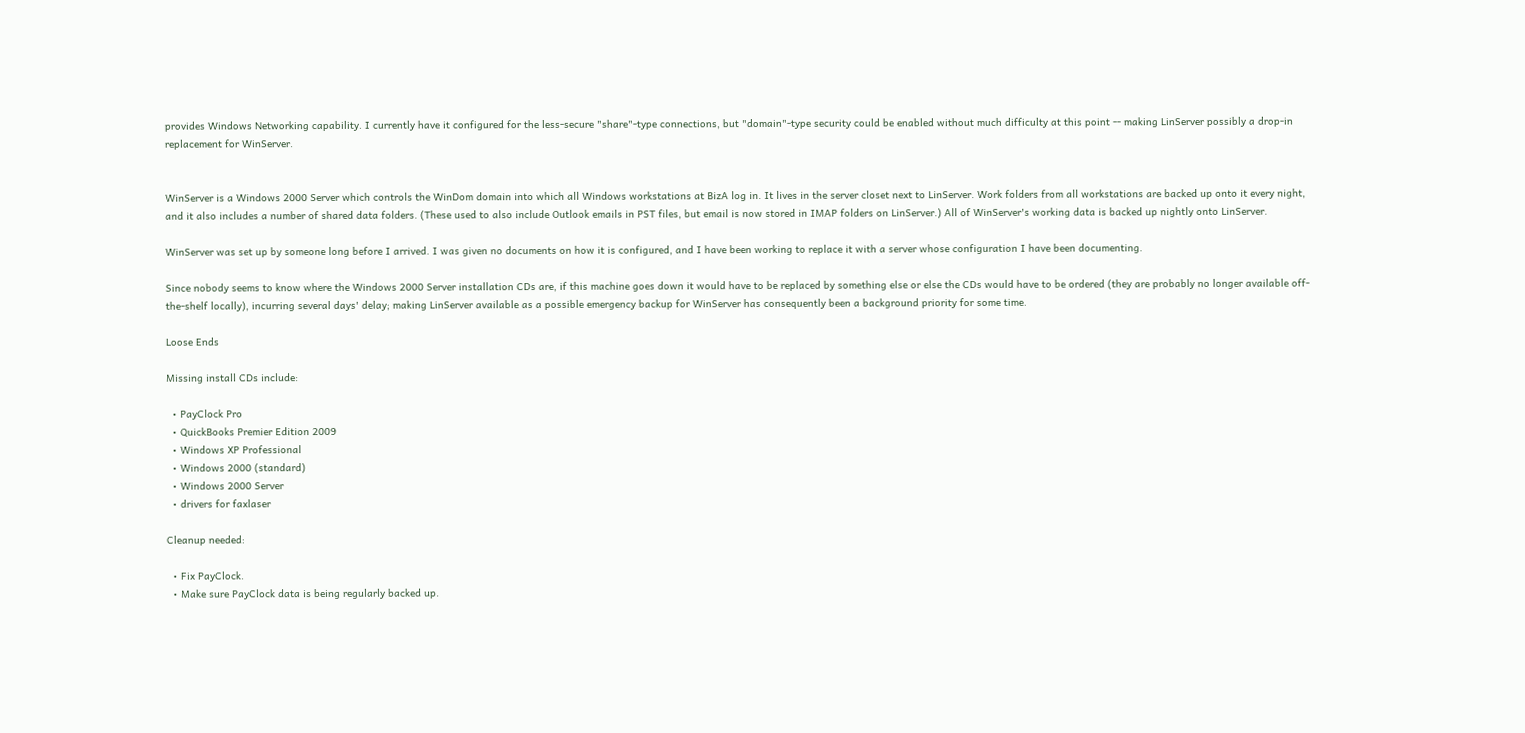provides Windows Networking capability. I currently have it configured for the less-secure "share"-type connections, but "domain"-type security could be enabled without much difficulty at this point -- making LinServer possibly a drop-in replacement for WinServer.


WinServer is a Windows 2000 Server which controls the WinDom domain into which all Windows workstations at BizA log in. It lives in the server closet next to LinServer. Work folders from all workstations are backed up onto it every night, and it also includes a number of shared data folders. (These used to also include Outlook emails in PST files, but email is now stored in IMAP folders on LinServer.) All of WinServer's working data is backed up nightly onto LinServer.

WinServer was set up by someone long before I arrived. I was given no documents on how it is configured, and I have been working to replace it with a server whose configuration I have been documenting.

Since nobody seems to know where the Windows 2000 Server installation CDs are, if this machine goes down it would have to be replaced by something else or else the CDs would have to be ordered (they are probably no longer available off-the-shelf locally), incurring several days' delay; making LinServer available as a possible emergency backup for WinServer has consequently been a background priority for some time.

Loose Ends

Missing install CDs include:

  • PayClock Pro
  • QuickBooks Premier Edition 2009
  • Windows XP Professional
  • Windows 2000 (standard)
  • Windows 2000 Server
  • drivers for faxlaser

Cleanup needed:

  • Fix PayClock.
  • Make sure PayClock data is being regularly backed up.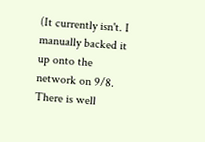(It currently isn't. I manually backed it up onto the network on 9/8. There is well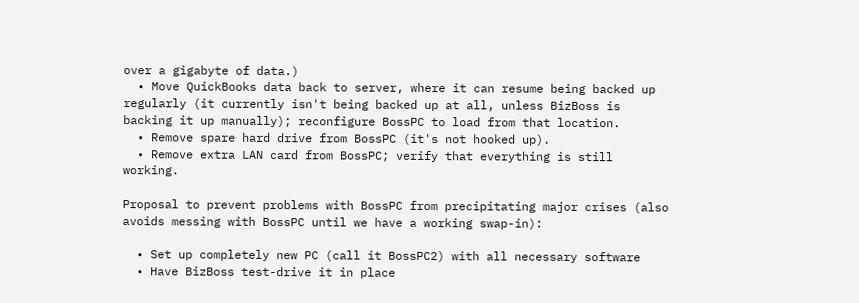over a gigabyte of data.)
  • Move QuickBooks data back to server, where it can resume being backed up regularly (it currently isn't being backed up at all, unless BizBoss is backing it up manually); reconfigure BossPC to load from that location.
  • Remove spare hard drive from BossPC (it's not hooked up).
  • Remove extra LAN card from BossPC; verify that everything is still working.

Proposal to prevent problems with BossPC from precipitating major crises (also avoids messing with BossPC until we have a working swap-in):

  • Set up completely new PC (call it BossPC2) with all necessary software
  • Have BizBoss test-drive it in place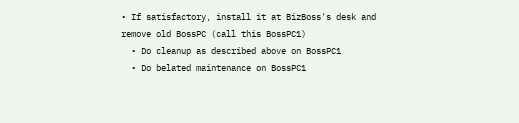• If satisfactory, install it at BizBoss's desk and remove old BossPC (call this BossPC1)
  • Do cleanup as described above on BossPC1
  • Do belated maintenance on BossPC1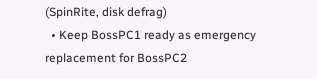(SpinRite, disk defrag)
  • Keep BossPC1 ready as emergency replacement for BossPC2